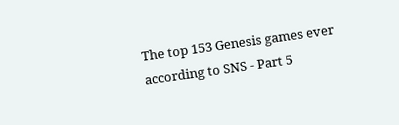The top 153 Genesis games ever according to SNS - Part 5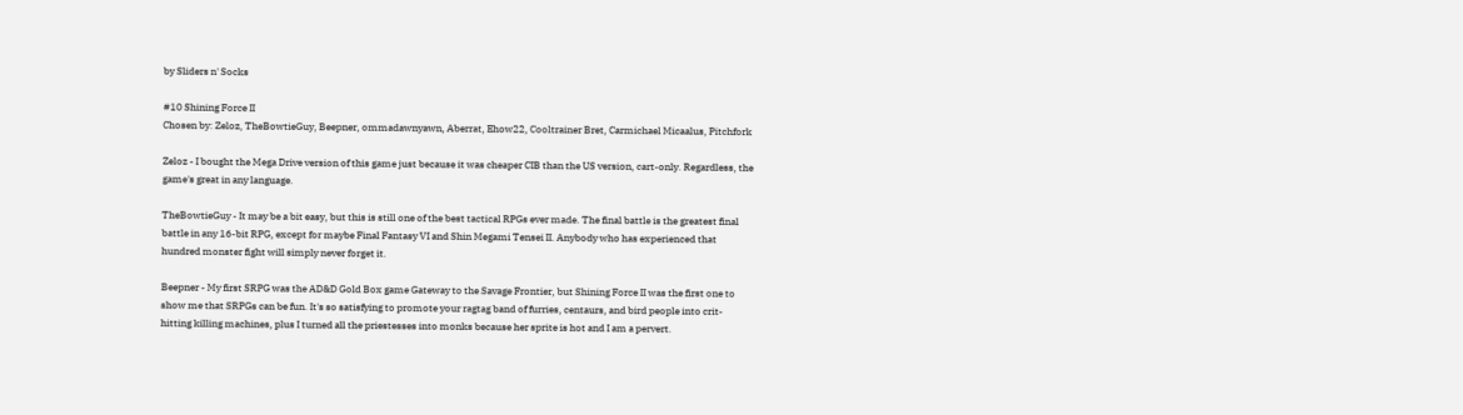by Sliders n' Socks

#10 Shining Force II
Chosen by: Zeloz, TheBowtieGuy, Beepner, ommadawnyawn, Aberrat, Ehow22, Cooltrainer Bret, Carmichael Micaalus, Pitchfork

Zeloz - I bought the Mega Drive version of this game just because it was cheaper CIB than the US version, cart-only. Regardless, the game's great in any language.

TheBowtieGuy - It may be a bit easy, but this is still one of the best tactical RPGs ever made. The final battle is the greatest final battle in any 16-bit RPG, except for maybe Final Fantasy VI and Shin Megami Tensei II. Anybody who has experienced that hundred monster fight will simply never forget it.

Beepner - My first SRPG was the AD&D Gold Box game Gateway to the Savage Frontier, but Shining Force II was the first one to show me that SRPGs can be fun. It's so satisfying to promote your ragtag band of furries, centaurs, and bird people into crit-hitting killing machines, plus I turned all the priestesses into monks because her sprite is hot and I am a pervert.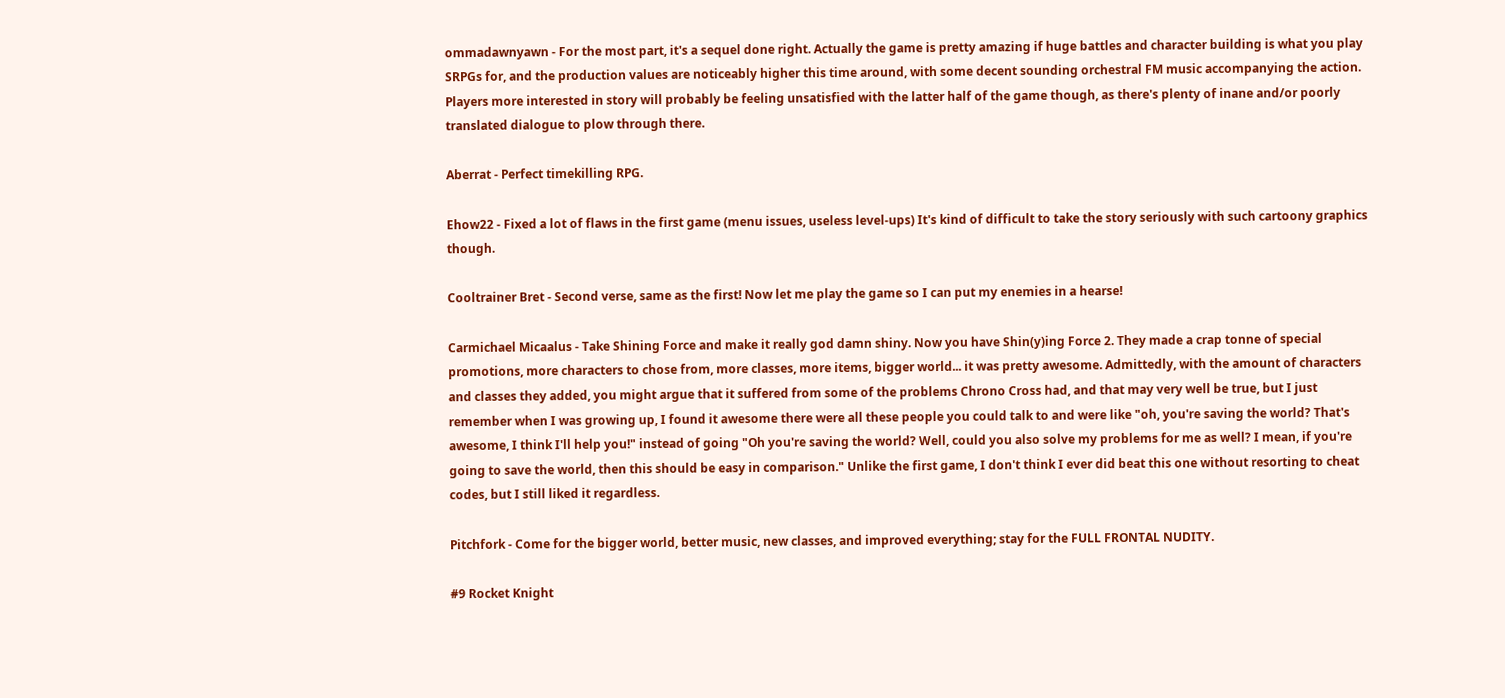ommadawnyawn - For the most part, it's a sequel done right. Actually the game is pretty amazing if huge battles and character building is what you play SRPGs for, and the production values are noticeably higher this time around, with some decent sounding orchestral FM music accompanying the action. Players more interested in story will probably be feeling unsatisfied with the latter half of the game though, as there's plenty of inane and/or poorly translated dialogue to plow through there.

Aberrat - Perfect timekilling RPG.

Ehow22 - Fixed a lot of flaws in the first game (menu issues, useless level-ups) It's kind of difficult to take the story seriously with such cartoony graphics though.

Cooltrainer Bret - Second verse, same as the first! Now let me play the game so I can put my enemies in a hearse!

Carmichael Micaalus - Take Shining Force and make it really god damn shiny. Now you have Shin(y)ing Force 2. They made a crap tonne of special promotions, more characters to chose from, more classes, more items, bigger world... it was pretty awesome. Admittedly, with the amount of characters and classes they added, you might argue that it suffered from some of the problems Chrono Cross had, and that may very well be true, but I just remember when I was growing up, I found it awesome there were all these people you could talk to and were like "oh, you're saving the world? That's awesome, I think I'll help you!" instead of going "Oh you're saving the world? Well, could you also solve my problems for me as well? I mean, if you're going to save the world, then this should be easy in comparison." Unlike the first game, I don't think I ever did beat this one without resorting to cheat codes, but I still liked it regardless.

Pitchfork - Come for the bigger world, better music, new classes, and improved everything; stay for the FULL FRONTAL NUDITY.

#9 Rocket Knight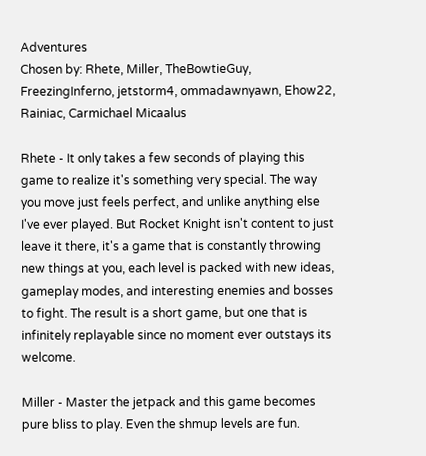Adventures
Chosen by: Rhete, Miller, TheBowtieGuy, FreezingInferno, jetstorm4, ommadawnyawn, Ehow22, Rainiac, Carmichael Micaalus

Rhete - It only takes a few seconds of playing this game to realize it's something very special. The way you move just feels perfect, and unlike anything else I've ever played. But Rocket Knight isn't content to just leave it there, it's a game that is constantly throwing new things at you, each level is packed with new ideas, gameplay modes, and interesting enemies and bosses to fight. The result is a short game, but one that is infinitely replayable since no moment ever outstays its welcome.

Miller - Master the jetpack and this game becomes pure bliss to play. Even the shmup levels are fun.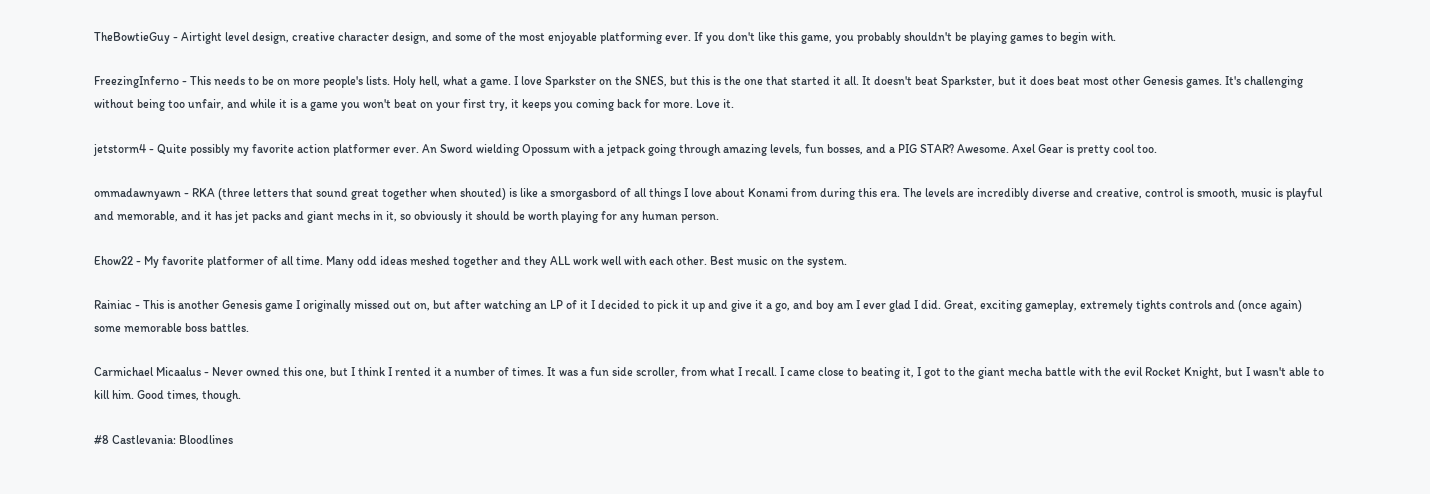TheBowtieGuy - Airtight level design, creative character design, and some of the most enjoyable platforming ever. If you don't like this game, you probably shouldn't be playing games to begin with.

FreezingInferno - This needs to be on more people's lists. Holy hell, what a game. I love Sparkster on the SNES, but this is the one that started it all. It doesn't beat Sparkster, but it does beat most other Genesis games. It's challenging without being too unfair, and while it is a game you won't beat on your first try, it keeps you coming back for more. Love it.

jetstorm4 - Quite possibly my favorite action platformer ever. An Sword wielding Opossum with a jetpack going through amazing levels, fun bosses, and a PIG STAR? Awesome. Axel Gear is pretty cool too.

ommadawnyawn - RKA (three letters that sound great together when shouted) is like a smorgasbord of all things I love about Konami from during this era. The levels are incredibly diverse and creative, control is smooth, music is playful and memorable, and it has jet packs and giant mechs in it, so obviously it should be worth playing for any human person.

Ehow22 - My favorite platformer of all time. Many odd ideas meshed together and they ALL work well with each other. Best music on the system.

Rainiac - This is another Genesis game I originally missed out on, but after watching an LP of it I decided to pick it up and give it a go, and boy am I ever glad I did. Great, exciting gameplay, extremely tights controls and (once again) some memorable boss battles.

Carmichael Micaalus - Never owned this one, but I think I rented it a number of times. It was a fun side scroller, from what I recall. I came close to beating it, I got to the giant mecha battle with the evil Rocket Knight, but I wasn't able to kill him. Good times, though.

#8 Castlevania: Bloodlines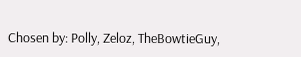Chosen by: Polly, Zeloz, TheBowtieGuy,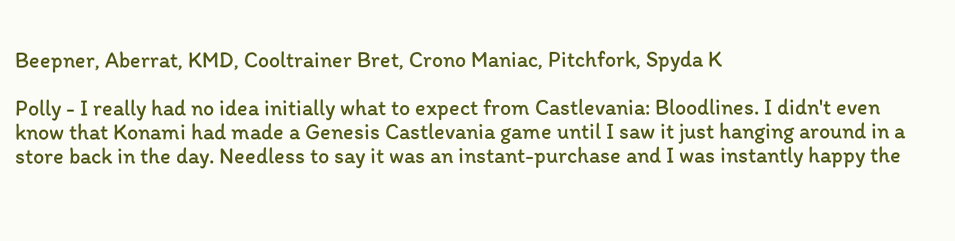Beepner, Aberrat, KMD, Cooltrainer Bret, Crono Maniac, Pitchfork, Spyda K

Polly - I really had no idea initially what to expect from Castlevania: Bloodlines. I didn't even know that Konami had made a Genesis Castlevania game until I saw it just hanging around in a store back in the day. Needless to say it was an instant-purchase and I was instantly happy the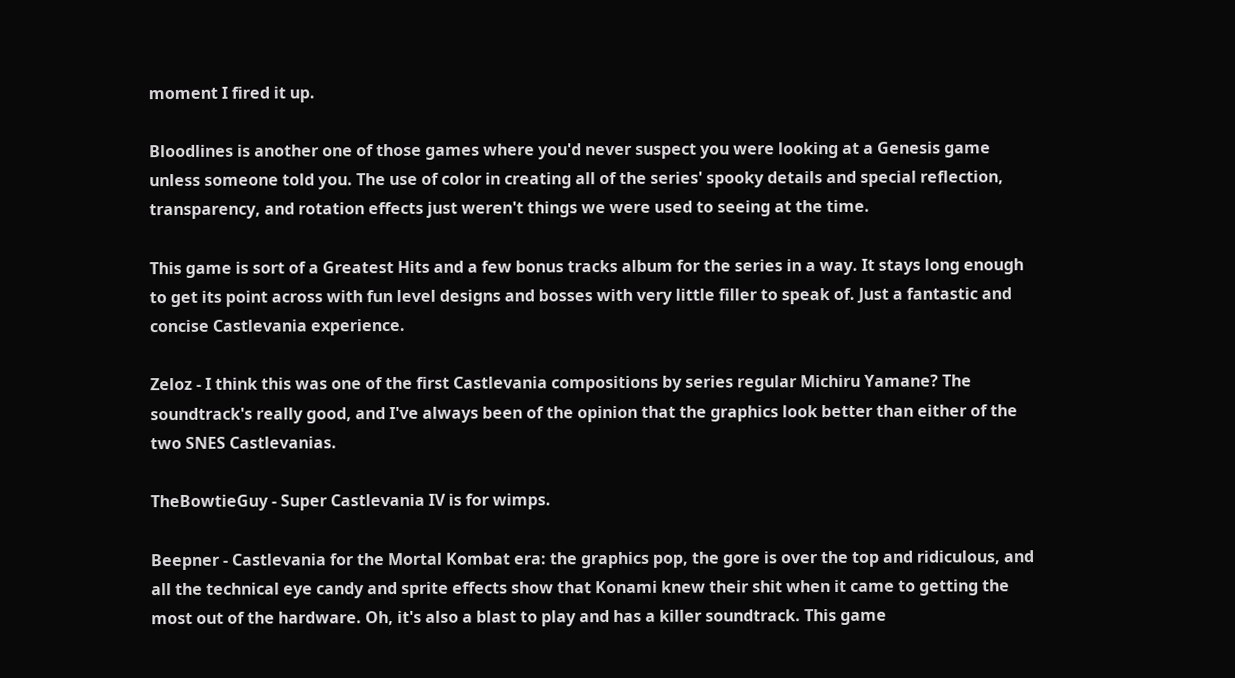moment I fired it up.

Bloodlines is another one of those games where you'd never suspect you were looking at a Genesis game unless someone told you. The use of color in creating all of the series' spooky details and special reflection, transparency, and rotation effects just weren't things we were used to seeing at the time.

This game is sort of a Greatest Hits and a few bonus tracks album for the series in a way. It stays long enough to get its point across with fun level designs and bosses with very little filler to speak of. Just a fantastic and concise Castlevania experience.

Zeloz - I think this was one of the first Castlevania compositions by series regular Michiru Yamane? The soundtrack's really good, and I've always been of the opinion that the graphics look better than either of the two SNES Castlevanias.

TheBowtieGuy - Super Castlevania IV is for wimps.

Beepner - Castlevania for the Mortal Kombat era: the graphics pop, the gore is over the top and ridiculous, and all the technical eye candy and sprite effects show that Konami knew their shit when it came to getting the most out of the hardware. Oh, it's also a blast to play and has a killer soundtrack. This game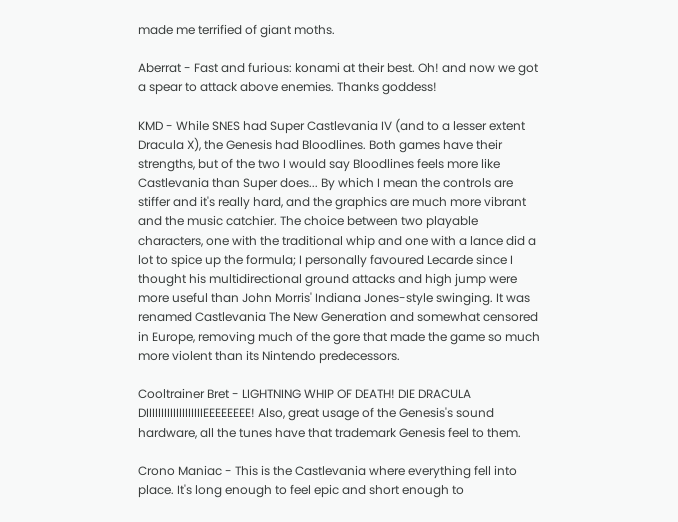made me terrified of giant moths.

Aberrat - Fast and furious: konami at their best. Oh! and now we got a spear to attack above enemies. Thanks goddess!

KMD - While SNES had Super Castlevania IV (and to a lesser extent Dracula X), the Genesis had Bloodlines. Both games have their strengths, but of the two I would say Bloodlines feels more like Castlevania than Super does... By which I mean the controls are stiffer and it's really hard, and the graphics are much more vibrant and the music catchier. The choice between two playable characters, one with the traditional whip and one with a lance did a lot to spice up the formula; I personally favoured Lecarde since I thought his multidirectional ground attacks and high jump were more useful than John Morris' Indiana Jones-style swinging. It was renamed Castlevania The New Generation and somewhat censored in Europe, removing much of the gore that made the game so much more violent than its Nintendo predecessors.

Cooltrainer Bret - LIGHTNING WHIP OF DEATH! DIE DRACULA DIIIIIIIIIIIIIIIIIIIEEEEEEEE! Also, great usage of the Genesis's sound hardware, all the tunes have that trademark Genesis feel to them.

Crono Maniac - This is the Castlevania where everything fell into place. It's long enough to feel epic and short enough to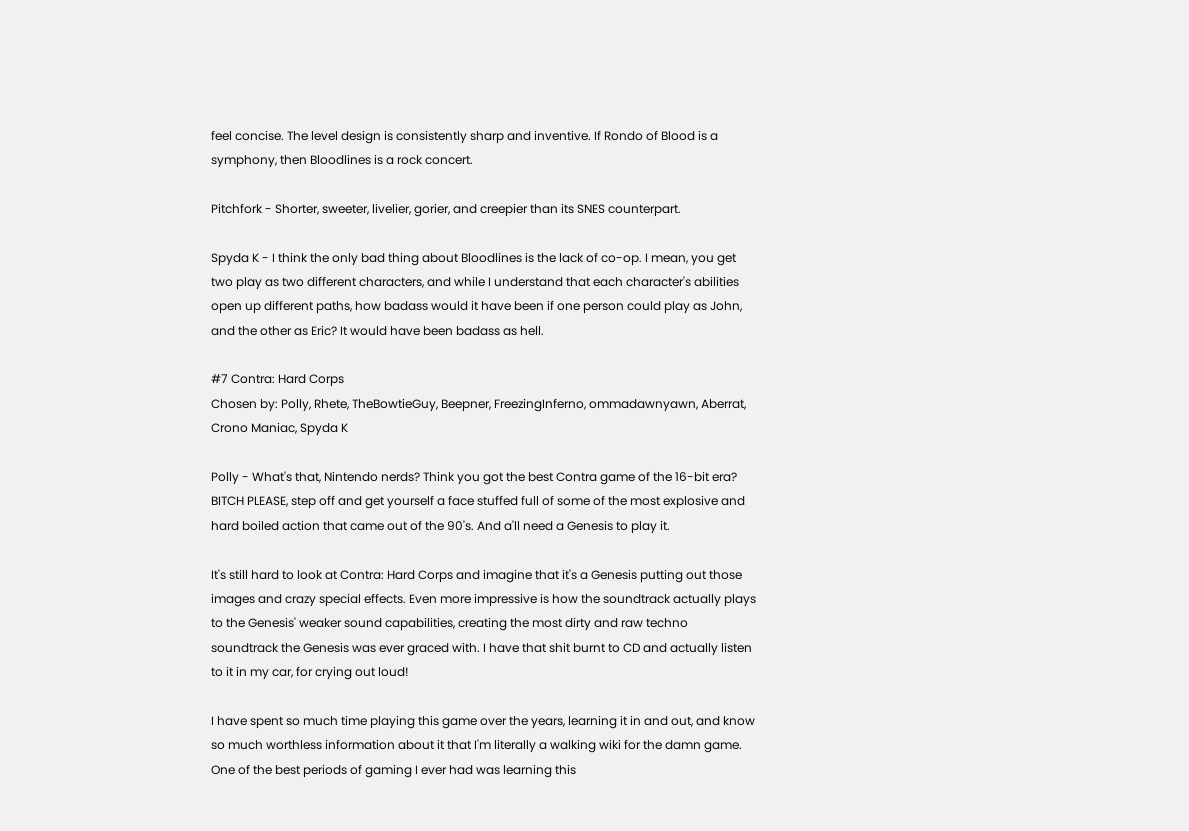feel concise. The level design is consistently sharp and inventive. If Rondo of Blood is a symphony, then Bloodlines is a rock concert.

Pitchfork - Shorter, sweeter, livelier, gorier, and creepier than its SNES counterpart.

Spyda K - I think the only bad thing about Bloodlines is the lack of co-op. I mean, you get two play as two different characters, and while I understand that each character's abilities open up different paths, how badass would it have been if one person could play as John, and the other as Eric? It would have been badass as hell.

#7 Contra: Hard Corps
Chosen by: Polly, Rhete, TheBowtieGuy, Beepner, FreezingInferno, ommadawnyawn, Aberrat, Crono Maniac, Spyda K

Polly - What's that, Nintendo nerds? Think you got the best Contra game of the 16-bit era? BITCH PLEASE, step off and get yourself a face stuffed full of some of the most explosive and hard boiled action that came out of the 90's. And a'll need a Genesis to play it.

It's still hard to look at Contra: Hard Corps and imagine that it's a Genesis putting out those images and crazy special effects. Even more impressive is how the soundtrack actually plays to the Genesis' weaker sound capabilities, creating the most dirty and raw techno soundtrack the Genesis was ever graced with. I have that shit burnt to CD and actually listen to it in my car, for crying out loud!

I have spent so much time playing this game over the years, learning it in and out, and know so much worthless information about it that I'm literally a walking wiki for the damn game. One of the best periods of gaming I ever had was learning this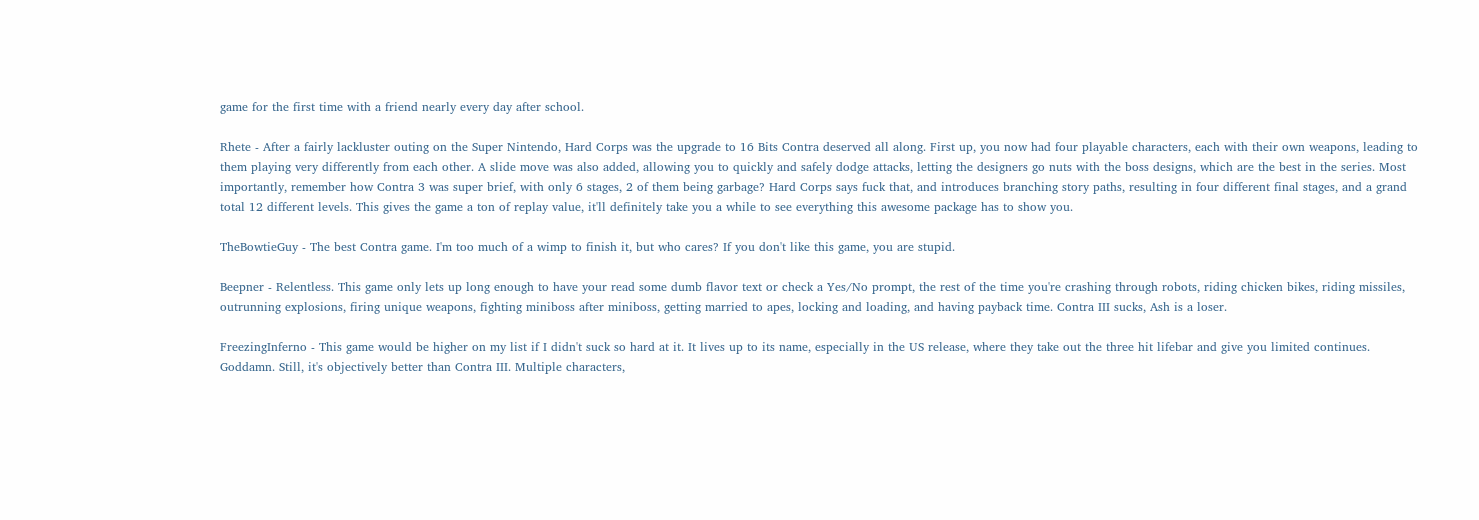game for the first time with a friend nearly every day after school.

Rhete - After a fairly lackluster outing on the Super Nintendo, Hard Corps was the upgrade to 16 Bits Contra deserved all along. First up, you now had four playable characters, each with their own weapons, leading to them playing very differently from each other. A slide move was also added, allowing you to quickly and safely dodge attacks, letting the designers go nuts with the boss designs, which are the best in the series. Most importantly, remember how Contra 3 was super brief, with only 6 stages, 2 of them being garbage? Hard Corps says fuck that, and introduces branching story paths, resulting in four different final stages, and a grand total 12 different levels. This gives the game a ton of replay value, it'll definitely take you a while to see everything this awesome package has to show you.

TheBowtieGuy - The best Contra game. I'm too much of a wimp to finish it, but who cares? If you don't like this game, you are stupid.

Beepner - Relentless. This game only lets up long enough to have your read some dumb flavor text or check a Yes/No prompt, the rest of the time you're crashing through robots, riding chicken bikes, riding missiles, outrunning explosions, firing unique weapons, fighting miniboss after miniboss, getting married to apes, locking and loading, and having payback time. Contra III sucks, Ash is a loser.

FreezingInferno - This game would be higher on my list if I didn't suck so hard at it. It lives up to its name, especially in the US release, where they take out the three hit lifebar and give you limited continues. Goddamn. Still, it's objectively better than Contra III. Multiple characters,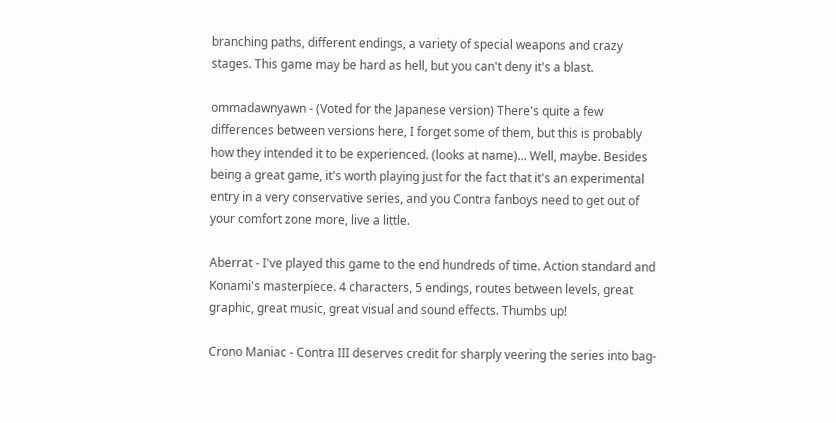branching paths, different endings, a variety of special weapons and crazy stages. This game may be hard as hell, but you can't deny it's a blast.

ommadawnyawn - (Voted for the Japanese version) There's quite a few differences between versions here, I forget some of them, but this is probably how they intended it to be experienced. (looks at name)... Well, maybe. Besides being a great game, it's worth playing just for the fact that it's an experimental entry in a very conservative series, and you Contra fanboys need to get out of your comfort zone more, live a little.

Aberrat - I've played this game to the end hundreds of time. Action standard and Konami's masterpiece. 4 characters, 5 endings, routes between levels, great graphic, great music, great visual and sound effects. Thumbs up!

Crono Maniac - Contra III deserves credit for sharply veering the series into bag-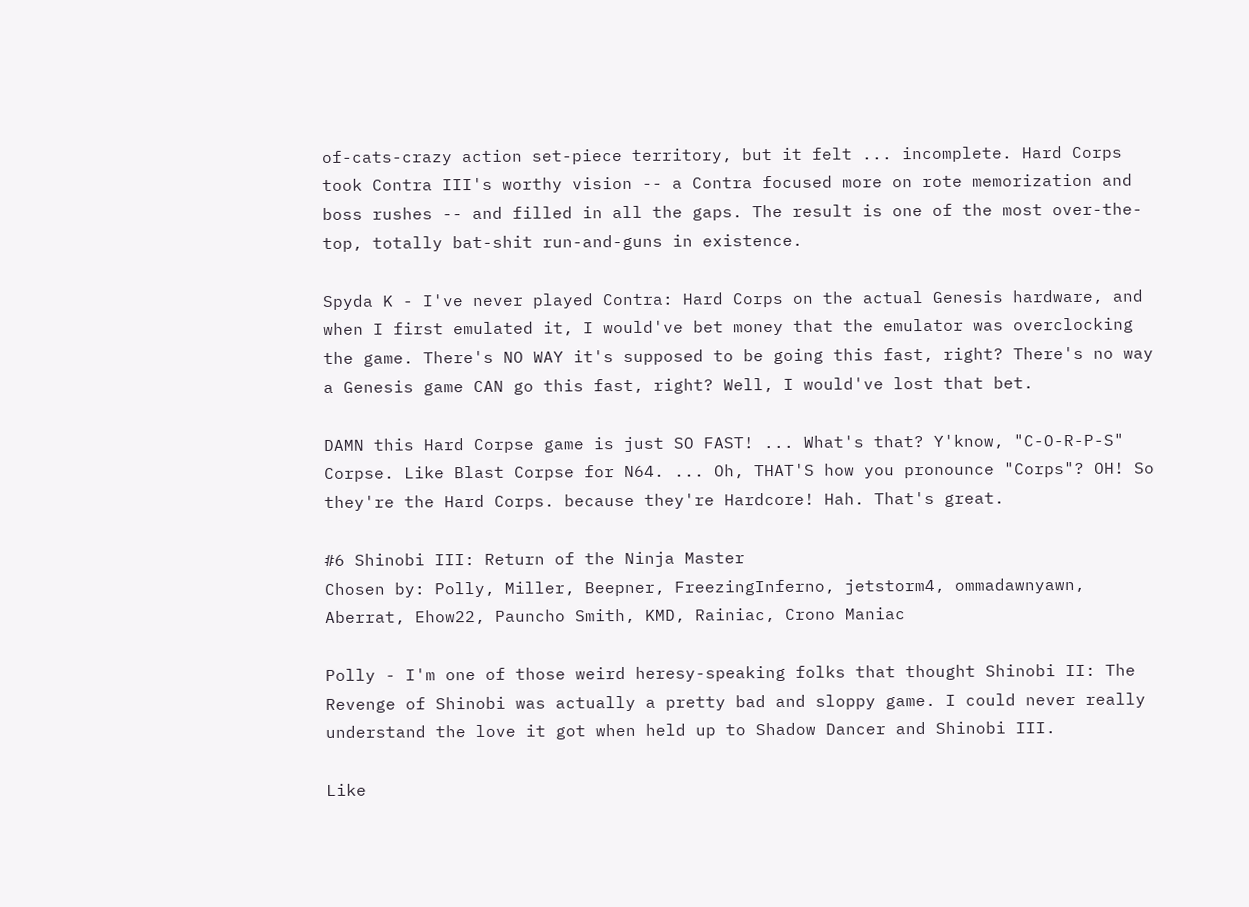of-cats-crazy action set-piece territory, but it felt ... incomplete. Hard Corps took Contra III's worthy vision -- a Contra focused more on rote memorization and boss rushes -- and filled in all the gaps. The result is one of the most over-the-top, totally bat-shit run-and-guns in existence.

Spyda K - I've never played Contra: Hard Corps on the actual Genesis hardware, and when I first emulated it, I would've bet money that the emulator was overclocking the game. There's NO WAY it's supposed to be going this fast, right? There's no way a Genesis game CAN go this fast, right? Well, I would've lost that bet.

DAMN this Hard Corpse game is just SO FAST! ... What's that? Y'know, "C-O-R-P-S" Corpse. Like Blast Corpse for N64. ... Oh, THAT'S how you pronounce "Corps"? OH! So they're the Hard Corps. because they're Hardcore! Hah. That's great.

#6 Shinobi III: Return of the Ninja Master
Chosen by: Polly, Miller, Beepner, FreezingInferno, jetstorm4, ommadawnyawn, Aberrat, Ehow22, Pauncho Smith, KMD, Rainiac, Crono Maniac

Polly - I'm one of those weird heresy-speaking folks that thought Shinobi II: The Revenge of Shinobi was actually a pretty bad and sloppy game. I could never really understand the love it got when held up to Shadow Dancer and Shinobi III.

Like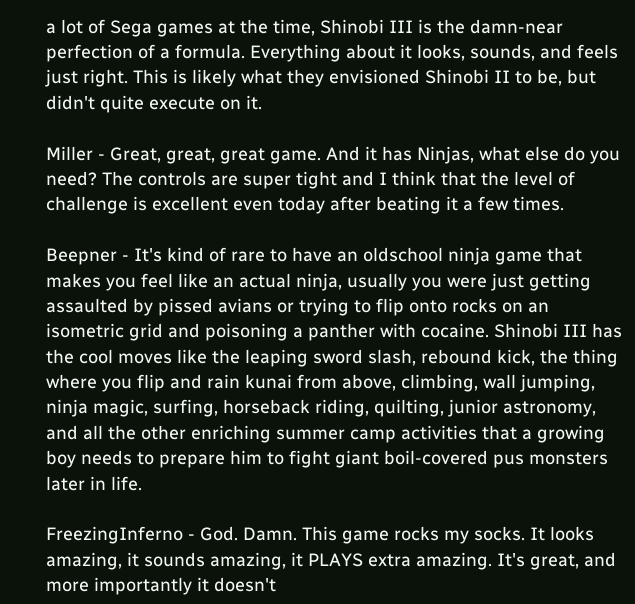a lot of Sega games at the time, Shinobi III is the damn-near perfection of a formula. Everything about it looks, sounds, and feels just right. This is likely what they envisioned Shinobi II to be, but didn't quite execute on it.

Miller - Great, great, great game. And it has Ninjas, what else do you need? The controls are super tight and I think that the level of challenge is excellent even today after beating it a few times.

Beepner - It's kind of rare to have an oldschool ninja game that makes you feel like an actual ninja, usually you were just getting assaulted by pissed avians or trying to flip onto rocks on an isometric grid and poisoning a panther with cocaine. Shinobi III has the cool moves like the leaping sword slash, rebound kick, the thing where you flip and rain kunai from above, climbing, wall jumping, ninja magic, surfing, horseback riding, quilting, junior astronomy, and all the other enriching summer camp activities that a growing boy needs to prepare him to fight giant boil-covered pus monsters later in life.

FreezingInferno - God. Damn. This game rocks my socks. It looks amazing, it sounds amazing, it PLAYS extra amazing. It's great, and more importantly it doesn't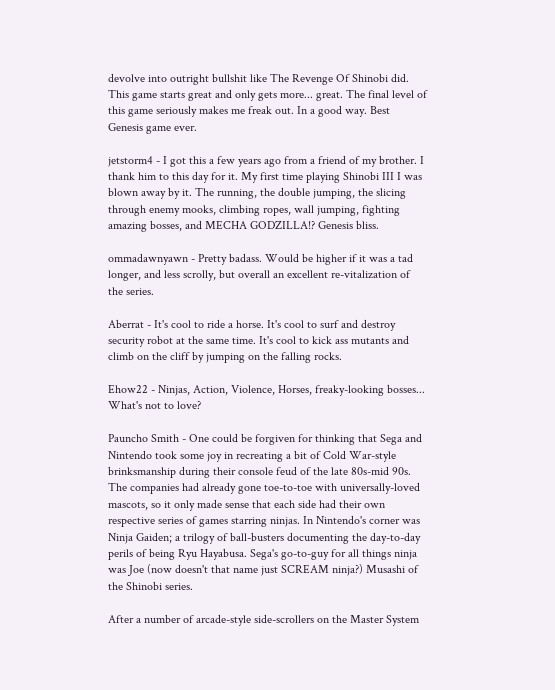devolve into outright bullshit like The Revenge Of Shinobi did. This game starts great and only gets more... great. The final level of this game seriously makes me freak out. In a good way. Best Genesis game ever.

jetstorm4 - I got this a few years ago from a friend of my brother. I thank him to this day for it. My first time playing Shinobi III I was blown away by it. The running, the double jumping, the slicing through enemy mooks, climbing ropes, wall jumping, fighting amazing bosses, and MECHA GODZILLA!? Genesis bliss.

ommadawnyawn - Pretty badass. Would be higher if it was a tad longer, and less scrolly, but overall an excellent re-vitalization of the series.

Aberrat - It's cool to ride a horse. It's cool to surf and destroy security robot at the same time. It's cool to kick ass mutants and climb on the cliff by jumping on the falling rocks.

Ehow22 - Ninjas, Action, Violence, Horses, freaky-looking bosses... What's not to love?

Pauncho Smith - One could be forgiven for thinking that Sega and Nintendo took some joy in recreating a bit of Cold War-style brinksmanship during their console feud of the late 80s-mid 90s. The companies had already gone toe-to-toe with universally-loved mascots, so it only made sense that each side had their own respective series of games starring ninjas. In Nintendo's corner was Ninja Gaiden; a trilogy of ball-busters documenting the day-to-day perils of being Ryu Hayabusa. Sega's go-to-guy for all things ninja was Joe (now doesn't that name just SCREAM ninja?) Musashi of the Shinobi series.

After a number of arcade-style side-scrollers on the Master System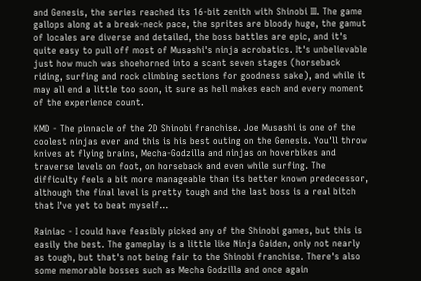and Genesis, the series reached its 16-bit zenith with Shinobi III. The game gallops along at a break-neck pace, the sprites are bloody huge, the gamut of locales are diverse and detailed, the boss battles are epic, and it's quite easy to pull off most of Musashi's ninja acrobatics. It's unbelievable just how much was shoehorned into a scant seven stages (horseback riding, surfing and rock climbing sections for goodness sake), and while it may all end a little too soon, it sure as hell makes each and every moment of the experience count.

KMD - The pinnacle of the 2D Shinobi franchise. Joe Musashi is one of the coolest ninjas ever and this is his best outing on the Genesis. You'll throw knives at flying brains, Mecha-Godzilla and ninjas on hoverbikes and traverse levels on foot, on horseback and even while surfing. The difficulty feels a bit more manageable than its better known predecessor, although the final level is pretty tough and the last boss is a real bitch that I've yet to beat myself...

Rainiac - I could have feasibly picked any of the Shinobi games, but this is easily the best. The gameplay is a little like Ninja Gaiden, only not nearly as tough, but that's not being fair to the Shinobi franchise. There's also some memorable bosses such as Mecha Godzilla and once again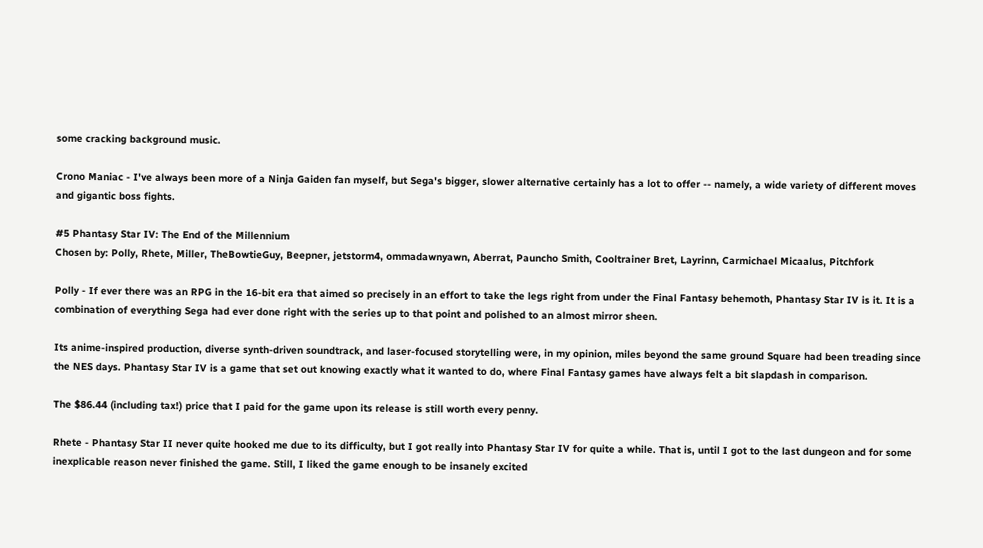some cracking background music.

Crono Maniac - I've always been more of a Ninja Gaiden fan myself, but Sega's bigger, slower alternative certainly has a lot to offer -- namely, a wide variety of different moves and gigantic boss fights.

#5 Phantasy Star IV: The End of the Millennium
Chosen by: Polly, Rhete, Miller, TheBowtieGuy, Beepner, jetstorm4, ommadawnyawn, Aberrat, Pauncho Smith, Cooltrainer Bret, Layrinn, Carmichael Micaalus, Pitchfork

Polly - If ever there was an RPG in the 16-bit era that aimed so precisely in an effort to take the legs right from under the Final Fantasy behemoth, Phantasy Star IV is it. It is a combination of everything Sega had ever done right with the series up to that point and polished to an almost mirror sheen.

Its anime-inspired production, diverse synth-driven soundtrack, and laser-focused storytelling were, in my opinion, miles beyond the same ground Square had been treading since the NES days. Phantasy Star IV is a game that set out knowing exactly what it wanted to do, where Final Fantasy games have always felt a bit slapdash in comparison.

The $86.44 (including tax!) price that I paid for the game upon its release is still worth every penny.

Rhete - Phantasy Star II never quite hooked me due to its difficulty, but I got really into Phantasy Star IV for quite a while. That is, until I got to the last dungeon and for some inexplicable reason never finished the game. Still, I liked the game enough to be insanely excited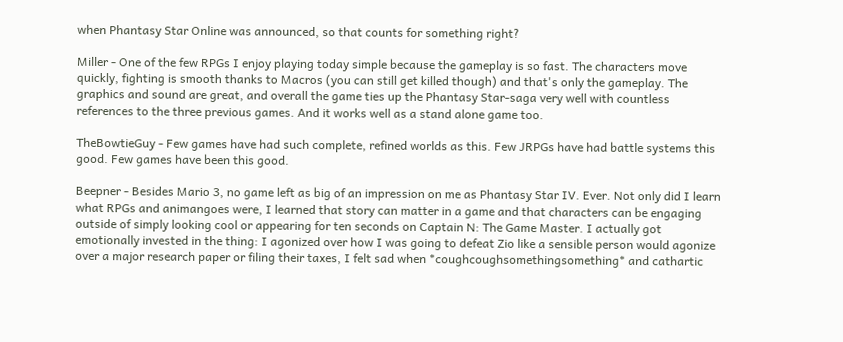when Phantasy Star Online was announced, so that counts for something right?

Miller - One of the few RPGs I enjoy playing today simple because the gameplay is so fast. The characters move quickly, fighting is smooth thanks to Macros (you can still get killed though) and that's only the gameplay. The graphics and sound are great, and overall the game ties up the Phantasy Star-saga very well with countless references to the three previous games. And it works well as a stand alone game too.

TheBowtieGuy - Few games have had such complete, refined worlds as this. Few JRPGs have had battle systems this good. Few games have been this good.

Beepner - Besides Mario 3, no game left as big of an impression on me as Phantasy Star IV. Ever. Not only did I learn what RPGs and animangoes were, I learned that story can matter in a game and that characters can be engaging outside of simply looking cool or appearing for ten seconds on Captain N: The Game Master. I actually got emotionally invested in the thing: I agonized over how I was going to defeat Zio like a sensible person would agonize over a major research paper or filing their taxes, I felt sad when *coughcoughsomethingsomething* and cathartic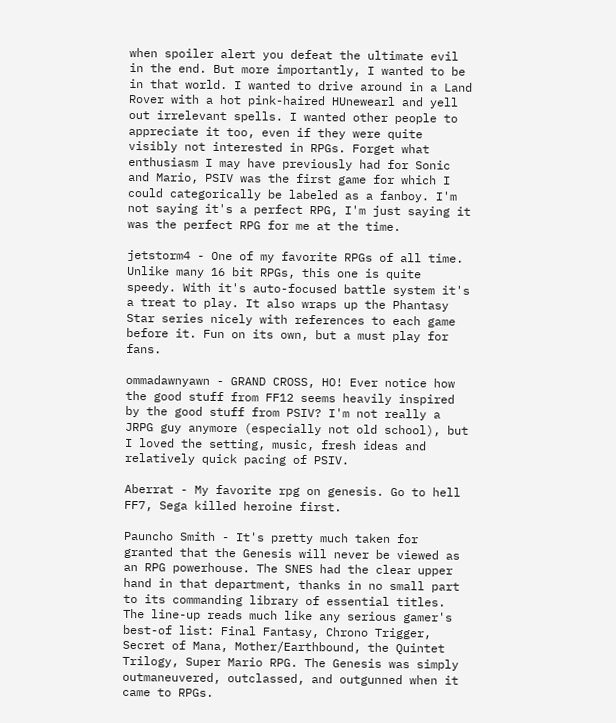when spoiler alert you defeat the ultimate evil in the end. But more importantly, I wanted to be in that world. I wanted to drive around in a Land Rover with a hot pink-haired HUnewearl and yell out irrelevant spells. I wanted other people to appreciate it too, even if they were quite visibly not interested in RPGs. Forget what enthusiasm I may have previously had for Sonic and Mario, PSIV was the first game for which I could categorically be labeled as a fanboy. I'm not saying it's a perfect RPG, I'm just saying it was the perfect RPG for me at the time.

jetstorm4 - One of my favorite RPGs of all time. Unlike many 16 bit RPGs, this one is quite speedy. With it's auto-focused battle system it's a treat to play. It also wraps up the Phantasy Star series nicely with references to each game before it. Fun on its own, but a must play for fans.

ommadawnyawn - GRAND CROSS, HO! Ever notice how the good stuff from FF12 seems heavily inspired by the good stuff from PSIV? I'm not really a JRPG guy anymore (especially not old school), but I loved the setting, music, fresh ideas and relatively quick pacing of PSIV.

Aberrat - My favorite rpg on genesis. Go to hell FF7, Sega killed heroine first.

Pauncho Smith - It's pretty much taken for granted that the Genesis will never be viewed as an RPG powerhouse. The SNES had the clear upper hand in that department, thanks in no small part to its commanding library of essential titles. The line-up reads much like any serious gamer's best-of list: Final Fantasy, Chrono Trigger, Secret of Mana, Mother/Earthbound, the Quintet Trilogy, Super Mario RPG. The Genesis was simply outmaneuvered, outclassed, and outgunned when it came to RPGs.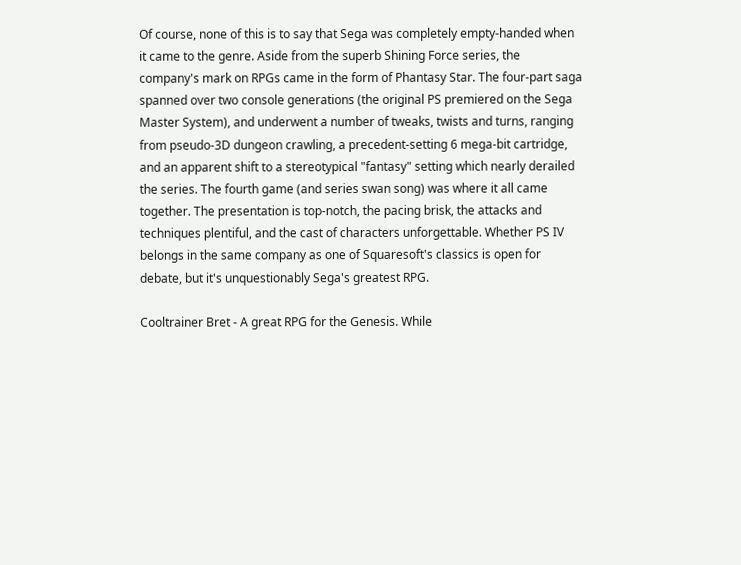Of course, none of this is to say that Sega was completely empty-handed when it came to the genre. Aside from the superb Shining Force series, the company's mark on RPGs came in the form of Phantasy Star. The four-part saga spanned over two console generations (the original PS premiered on the Sega Master System), and underwent a number of tweaks, twists and turns, ranging from pseudo-3D dungeon crawling, a precedent-setting 6 mega-bit cartridge, and an apparent shift to a stereotypical "fantasy" setting which nearly derailed the series. The fourth game (and series swan song) was where it all came together. The presentation is top-notch, the pacing brisk, the attacks and techniques plentiful, and the cast of characters unforgettable. Whether PS IV belongs in the same company as one of Squaresoft's classics is open for debate, but it's unquestionably Sega's greatest RPG.

Cooltrainer Bret - A great RPG for the Genesis. While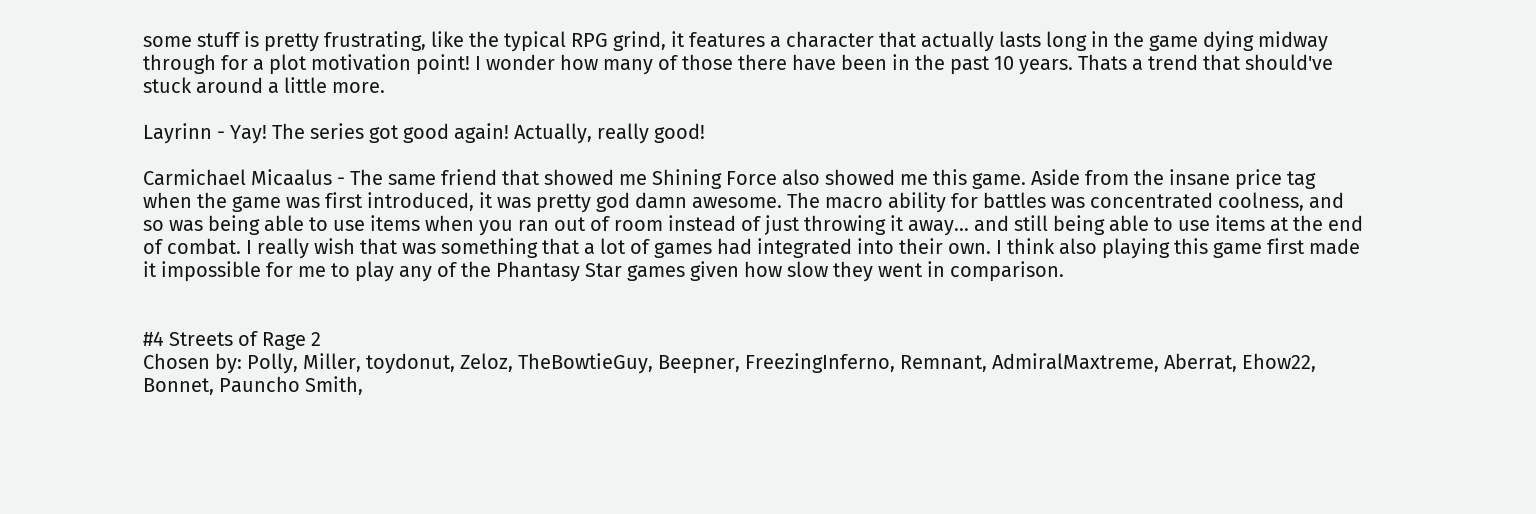some stuff is pretty frustrating, like the typical RPG grind, it features a character that actually lasts long in the game dying midway through for a plot motivation point! I wonder how many of those there have been in the past 10 years. Thats a trend that should've stuck around a little more.

Layrinn - Yay! The series got good again! Actually, really good!

Carmichael Micaalus - The same friend that showed me Shining Force also showed me this game. Aside from the insane price tag when the game was first introduced, it was pretty god damn awesome. The macro ability for battles was concentrated coolness, and so was being able to use items when you ran out of room instead of just throwing it away... and still being able to use items at the end of combat. I really wish that was something that a lot of games had integrated into their own. I think also playing this game first made it impossible for me to play any of the Phantasy Star games given how slow they went in comparison.


#4 Streets of Rage 2
Chosen by: Polly, Miller, toydonut, Zeloz, TheBowtieGuy, Beepner, FreezingInferno, Remnant, AdmiralMaxtreme, Aberrat, Ehow22, Bonnet, Pauncho Smith,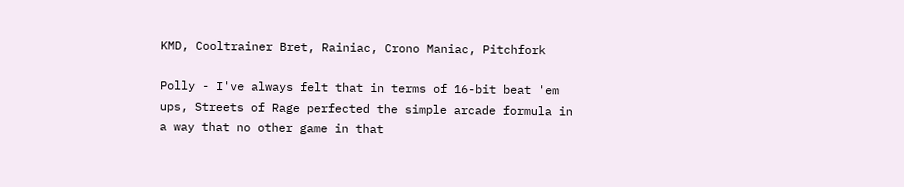KMD, Cooltrainer Bret, Rainiac, Crono Maniac, Pitchfork

Polly - I've always felt that in terms of 16-bit beat 'em ups, Streets of Rage perfected the simple arcade formula in a way that no other game in that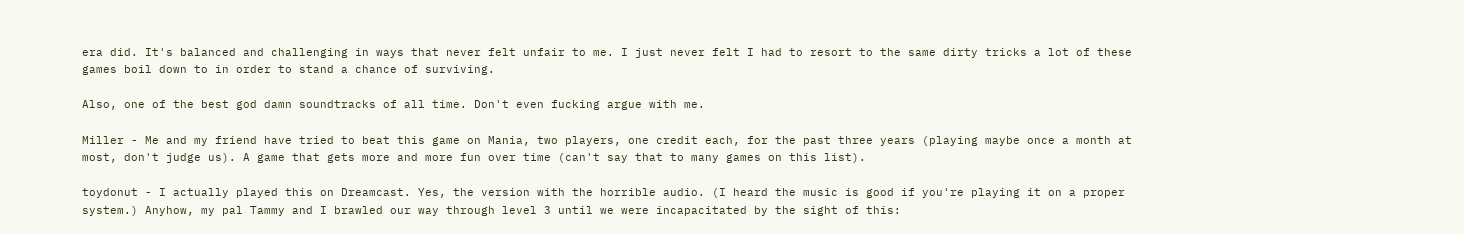era did. It's balanced and challenging in ways that never felt unfair to me. I just never felt I had to resort to the same dirty tricks a lot of these games boil down to in order to stand a chance of surviving.

Also, one of the best god damn soundtracks of all time. Don't even fucking argue with me.

Miller - Me and my friend have tried to beat this game on Mania, two players, one credit each, for the past three years (playing maybe once a month at most, don't judge us). A game that gets more and more fun over time (can't say that to many games on this list).

toydonut - I actually played this on Dreamcast. Yes, the version with the horrible audio. (I heard the music is good if you're playing it on a proper system.) Anyhow, my pal Tammy and I brawled our way through level 3 until we were incapacitated by the sight of this: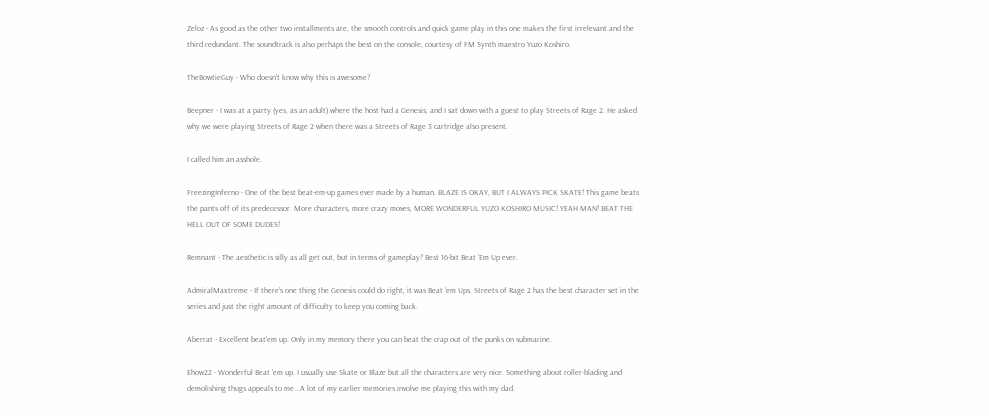Zeloz - As good as the other two installments are, the smooth controls and quick game play in this one makes the first irrelevant and the third redundant. The soundtrack is also perhaps the best on the console, courtesy of FM Synth maestro Yuzo Koshiro.

TheBowtieGuy - Who doesn't know why this is awesome?

Beepner - I was at a party (yes, as an adult) where the host had a Genesis, and I sat down with a guest to play Streets of Rage 2. He asked why we were playing Streets of Rage 2 when there was a Streets of Rage 3 cartridge also present.

I called him an asshole.

FreezingInferno - One of the best beat-em-up games ever made by a human. BLAZE IS OKAY, BUT I ALWAYS PICK SKATE! This game beats the pants off of its predecessor. More characters, more crazy moves, MORE WONDERFUL YUZO KOSHIRO MUSIC! YEAH MAN! BEAT THE HELL OUT OF SOME DUDES!

Remnant - The aesthetic is silly as all get out, but in terms of gameplay? Best 16-bit Beat 'Em Up ever.

AdmiralMaxtreme - If there's one thing the Genesis could do right, it was Beat 'em Ups. Streets of Rage 2 has the best character set in the series and just the right amount of difficulty to keep you coming back.

Aberrat - Excellent beat'em up. Only in my memory there you can beat the crap out of the punks on submarine.

Ehow22 - Wonderful Beat 'em up. I usually use Skate or Blaze but all the characters are very nice. Something about roller-blading and demolishing thugs appeals to me...A lot of my earlier memories involve me playing this with my dad.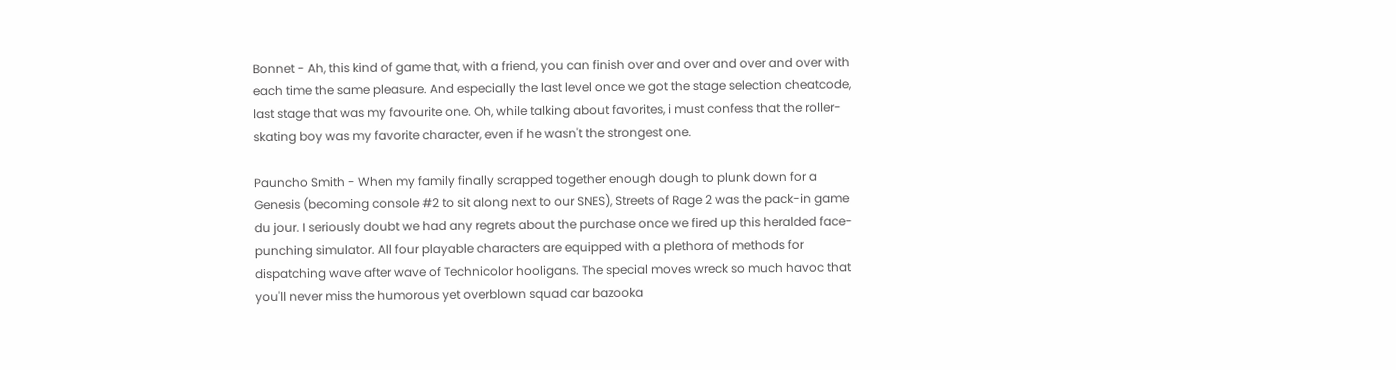Bonnet - Ah, this kind of game that, with a friend, you can finish over and over and over and over with each time the same pleasure. And especially the last level once we got the stage selection cheatcode, last stage that was my favourite one. Oh, while talking about favorites, i must confess that the roller-skating boy was my favorite character, even if he wasn't the strongest one.

Pauncho Smith - When my family finally scrapped together enough dough to plunk down for a Genesis (becoming console #2 to sit along next to our SNES), Streets of Rage 2 was the pack-in game du jour. I seriously doubt we had any regrets about the purchase once we fired up this heralded face-punching simulator. All four playable characters are equipped with a plethora of methods for dispatching wave after wave of Technicolor hooligans. The special moves wreck so much havoc that you'll never miss the humorous yet overblown squad car bazooka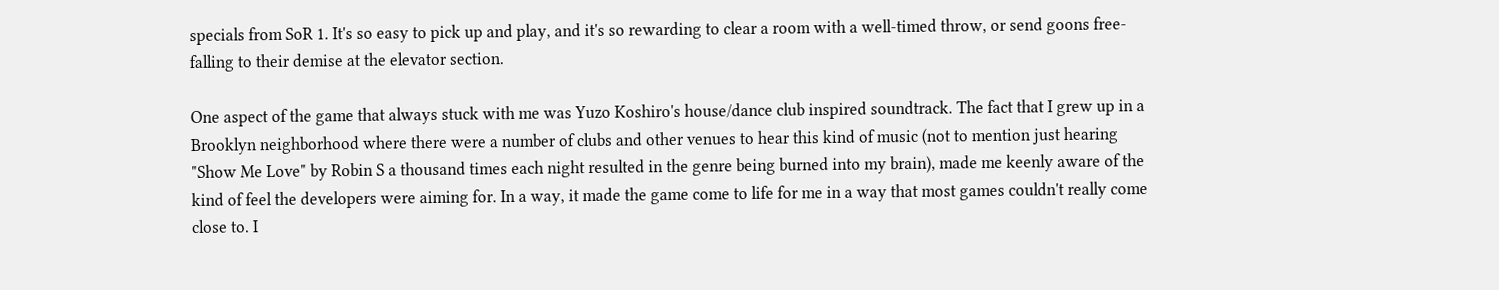specials from SoR 1. It's so easy to pick up and play, and it's so rewarding to clear a room with a well-timed throw, or send goons free-falling to their demise at the elevator section.

One aspect of the game that always stuck with me was Yuzo Koshiro's house/dance club inspired soundtrack. The fact that I grew up in a Brooklyn neighborhood where there were a number of clubs and other venues to hear this kind of music (not to mention just hearing "Show Me Love" by Robin S a thousand times each night resulted in the genre being burned into my brain), made me keenly aware of the kind of feel the developers were aiming for. In a way, it made the game come to life for me in a way that most games couldn't really come close to. I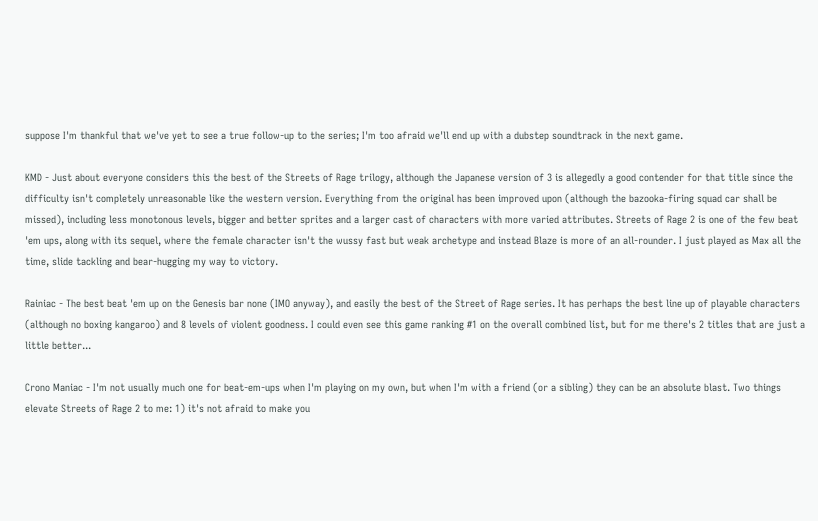suppose I'm thankful that we've yet to see a true follow-up to the series; I'm too afraid we'll end up with a dubstep soundtrack in the next game.

KMD - Just about everyone considers this the best of the Streets of Rage trilogy, although the Japanese version of 3 is allegedly a good contender for that title since the difficulty isn't completely unreasonable like the western version. Everything from the original has been improved upon (although the bazooka-firing squad car shall be missed), including less monotonous levels, bigger and better sprites and a larger cast of characters with more varied attributes. Streets of Rage 2 is one of the few beat 'em ups, along with its sequel, where the female character isn't the wussy fast but weak archetype and instead Blaze is more of an all-rounder. I just played as Max all the time, slide tackling and bear-hugging my way to victory.

Rainiac - The best beat 'em up on the Genesis bar none (IMO anyway), and easily the best of the Street of Rage series. It has perhaps the best line up of playable characters (although no boxing kangaroo) and 8 levels of violent goodness. I could even see this game ranking #1 on the overall combined list, but for me there's 2 titles that are just a little better...

Crono Maniac - I'm not usually much one for beat-em-ups when I'm playing on my own, but when I'm with a friend (or a sibling) they can be an absolute blast. Two things elevate Streets of Rage 2 to me: 1) it's not afraid to make you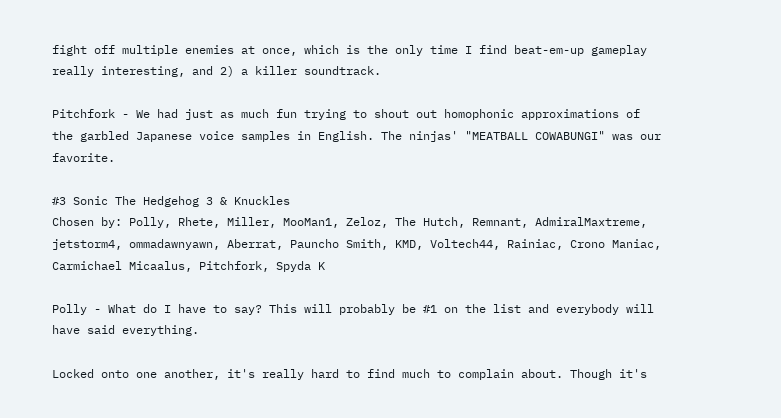fight off multiple enemies at once, which is the only time I find beat-em-up gameplay really interesting, and 2) a killer soundtrack.

Pitchfork - We had just as much fun trying to shout out homophonic approximations of the garbled Japanese voice samples in English. The ninjas' "MEATBALL COWABUNGI" was our favorite.

#3 Sonic The Hedgehog 3 & Knuckles
Chosen by: Polly, Rhete, Miller, MooMan1, Zeloz, The Hutch, Remnant, AdmiralMaxtreme, jetstorm4, ommadawnyawn, Aberrat, Pauncho Smith, KMD, Voltech44, Rainiac, Crono Maniac, Carmichael Micaalus, Pitchfork, Spyda K

Polly - What do I have to say? This will probably be #1 on the list and everybody will have said everything.

Locked onto one another, it's really hard to find much to complain about. Though it's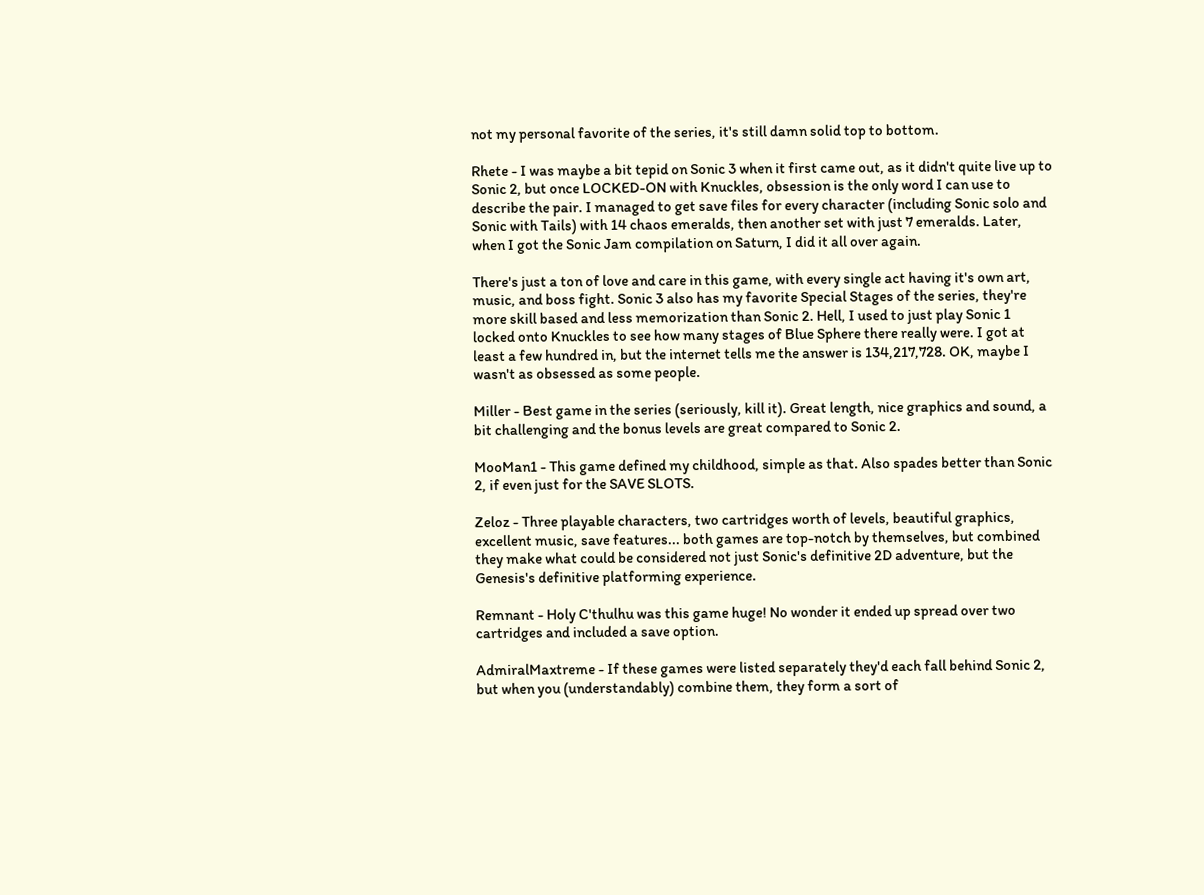not my personal favorite of the series, it's still damn solid top to bottom.

Rhete - I was maybe a bit tepid on Sonic 3 when it first came out, as it didn't quite live up to Sonic 2, but once LOCKED-ON with Knuckles, obsession is the only word I can use to describe the pair. I managed to get save files for every character (including Sonic solo and Sonic with Tails) with 14 chaos emeralds, then another set with just 7 emeralds. Later, when I got the Sonic Jam compilation on Saturn, I did it all over again.

There's just a ton of love and care in this game, with every single act having it's own art, music, and boss fight. Sonic 3 also has my favorite Special Stages of the series, they're more skill based and less memorization than Sonic 2. Hell, I used to just play Sonic 1 locked onto Knuckles to see how many stages of Blue Sphere there really were. I got at least a few hundred in, but the internet tells me the answer is 134,217,728. OK, maybe I wasn't as obsessed as some people.

Miller - Best game in the series (seriously, kill it). Great length, nice graphics and sound, a bit challenging and the bonus levels are great compared to Sonic 2.

MooMan1 - This game defined my childhood, simple as that. Also spades better than Sonic 2, if even just for the SAVE SLOTS.

Zeloz - Three playable characters, two cartridges worth of levels, beautiful graphics, excellent music, save features... both games are top-notch by themselves, but combined they make what could be considered not just Sonic's definitive 2D adventure, but the Genesis's definitive platforming experience.

Remnant - Holy C'thulhu was this game huge! No wonder it ended up spread over two cartridges and included a save option.

AdmiralMaxtreme - If these games were listed separately they'd each fall behind Sonic 2, but when you (understandably) combine them, they form a sort of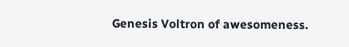Genesis Voltron of awesomeness.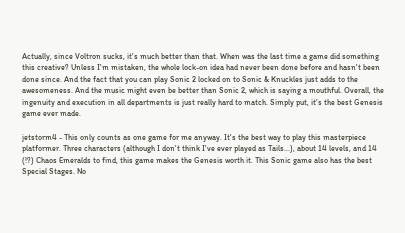Actually, since Voltron sucks, it's much better than that. When was the last time a game did something this creative? Unless I'm mistaken, the whole lock-on idea had never been done before and hasn't been done since. And the fact that you can play Sonic 2 locked on to Sonic & Knuckles just adds to the awesomeness. And the music might even be better than Sonic 2, which is saying a mouthful. Overall, the ingenuity and execution in all departments is just really hard to match. Simply put, it's the best Genesis game ever made.

jetstorm4 - This only counts as one game for me anyway. It's the best way to play this masterpiece platformer. Three characters (although I don't think I've ever played as Tails...), about 14 levels, and 14 (!?) Chaos Emeralds to find, this game makes the Genesis worth it. This Sonic game also has the best Special Stages. No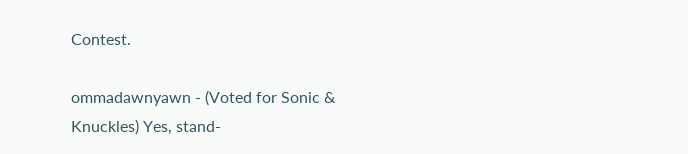Contest.

ommadawnyawn - (Voted for Sonic & Knuckles) Yes, stand-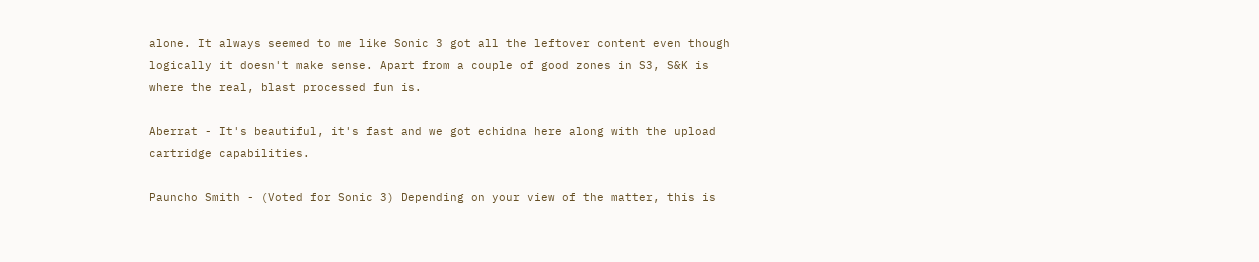alone. It always seemed to me like Sonic 3 got all the leftover content even though logically it doesn't make sense. Apart from a couple of good zones in S3, S&K is where the real, blast processed fun is.

Aberrat - It's beautiful, it's fast and we got echidna here along with the upload cartridge capabilities.

Pauncho Smith - (Voted for Sonic 3) Depending on your view of the matter, this is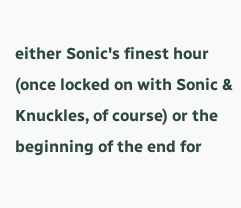either Sonic's finest hour (once locked on with Sonic & Knuckles, of course) or the beginning of the end for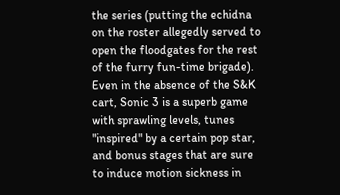the series (putting the echidna on the roster allegedly served to open the floodgates for the rest of the furry fun-time brigade). Even in the absence of the S&K cart, Sonic 3 is a superb game with sprawling levels, tunes "inspired" by a certain pop star, and bonus stages that are sure to induce motion sickness in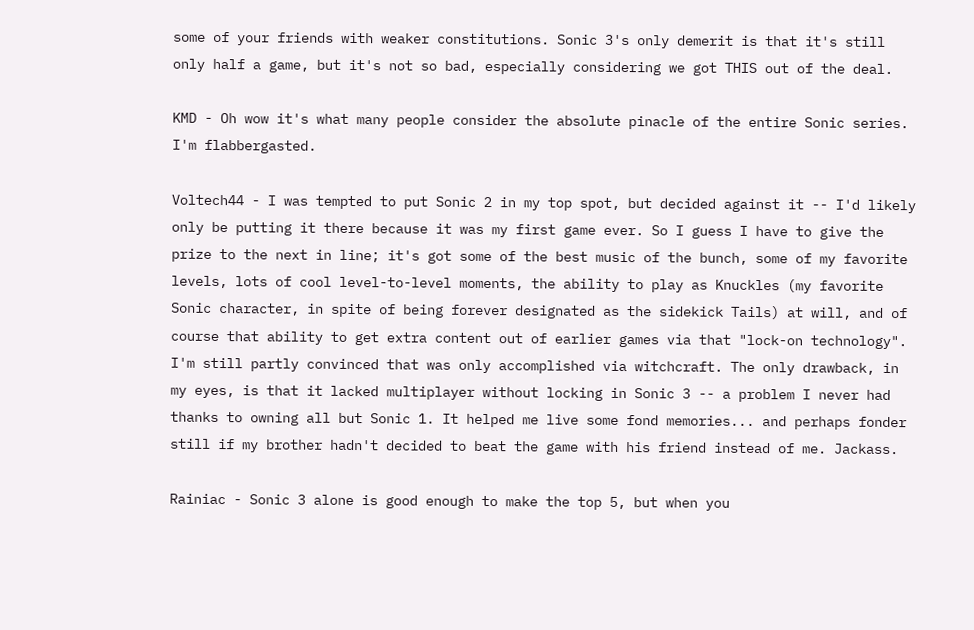some of your friends with weaker constitutions. Sonic 3's only demerit is that it's still only half a game, but it's not so bad, especially considering we got THIS out of the deal.

KMD - Oh wow it's what many people consider the absolute pinacle of the entire Sonic series. I'm flabbergasted.

Voltech44 - I was tempted to put Sonic 2 in my top spot, but decided against it -- I'd likely only be putting it there because it was my first game ever. So I guess I have to give the prize to the next in line; it's got some of the best music of the bunch, some of my favorite levels, lots of cool level-to-level moments, the ability to play as Knuckles (my favorite Sonic character, in spite of being forever designated as the sidekick Tails) at will, and of course that ability to get extra content out of earlier games via that "lock-on technology". I'm still partly convinced that was only accomplished via witchcraft. The only drawback, in my eyes, is that it lacked multiplayer without locking in Sonic 3 -- a problem I never had thanks to owning all but Sonic 1. It helped me live some fond memories... and perhaps fonder still if my brother hadn't decided to beat the game with his friend instead of me. Jackass.

Rainiac - Sonic 3 alone is good enough to make the top 5, but when you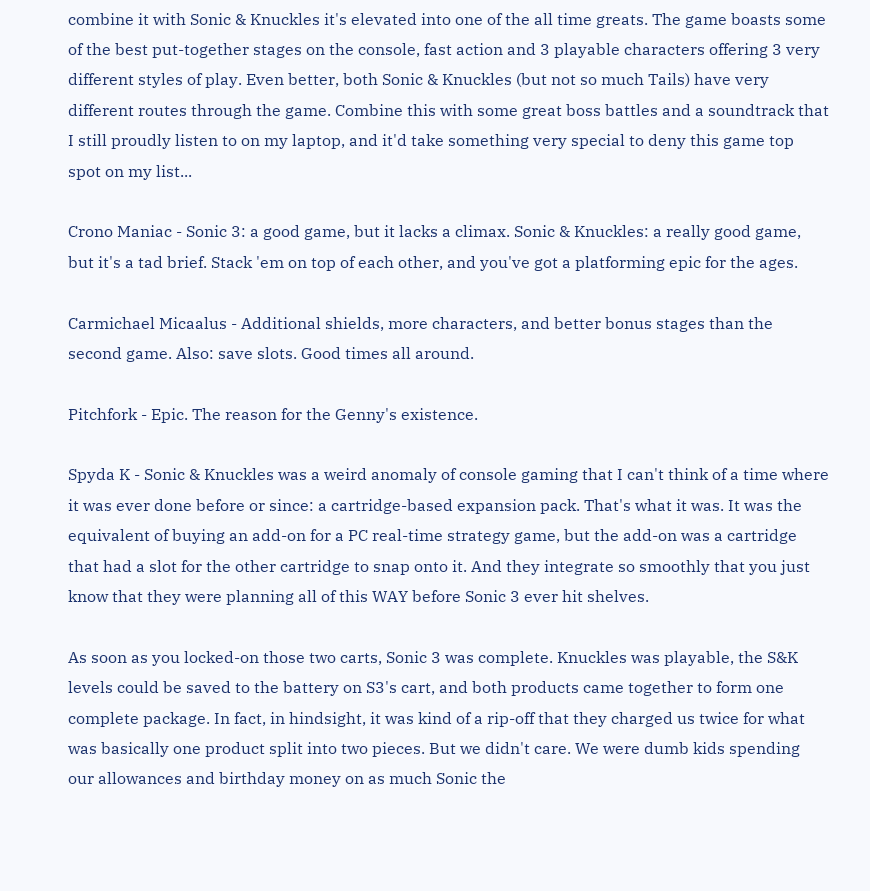combine it with Sonic & Knuckles it's elevated into one of the all time greats. The game boasts some of the best put-together stages on the console, fast action and 3 playable characters offering 3 very different styles of play. Even better, both Sonic & Knuckles (but not so much Tails) have very different routes through the game. Combine this with some great boss battles and a soundtrack that I still proudly listen to on my laptop, and it'd take something very special to deny this game top spot on my list...

Crono Maniac - Sonic 3: a good game, but it lacks a climax. Sonic & Knuckles: a really good game, but it's a tad brief. Stack 'em on top of each other, and you've got a platforming epic for the ages.

Carmichael Micaalus - Additional shields, more characters, and better bonus stages than the second game. Also: save slots. Good times all around.

Pitchfork - Epic. The reason for the Genny's existence.

Spyda K - Sonic & Knuckles was a weird anomaly of console gaming that I can't think of a time where it was ever done before or since: a cartridge-based expansion pack. That's what it was. It was the equivalent of buying an add-on for a PC real-time strategy game, but the add-on was a cartridge that had a slot for the other cartridge to snap onto it. And they integrate so smoothly that you just know that they were planning all of this WAY before Sonic 3 ever hit shelves.

As soon as you locked-on those two carts, Sonic 3 was complete. Knuckles was playable, the S&K levels could be saved to the battery on S3's cart, and both products came together to form one complete package. In fact, in hindsight, it was kind of a rip-off that they charged us twice for what was basically one product split into two pieces. But we didn't care. We were dumb kids spending our allowances and birthday money on as much Sonic the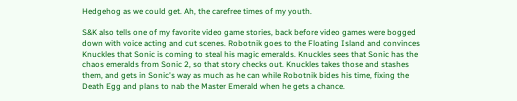Hedgehog as we could get. Ah, the carefree times of my youth.

S&K also tells one of my favorite video game stories, back before video games were bogged down with voice acting and cut scenes. Robotnik goes to the Floating Island and convinces Knuckles that Sonic is coming to steal his magic emeralds. Knuckles sees that Sonic has the chaos emeralds from Sonic 2, so that story checks out. Knuckles takes those and stashes them, and gets in Sonic's way as much as he can while Robotnik bides his time, fixing the Death Egg and plans to nab the Master Emerald when he gets a chance.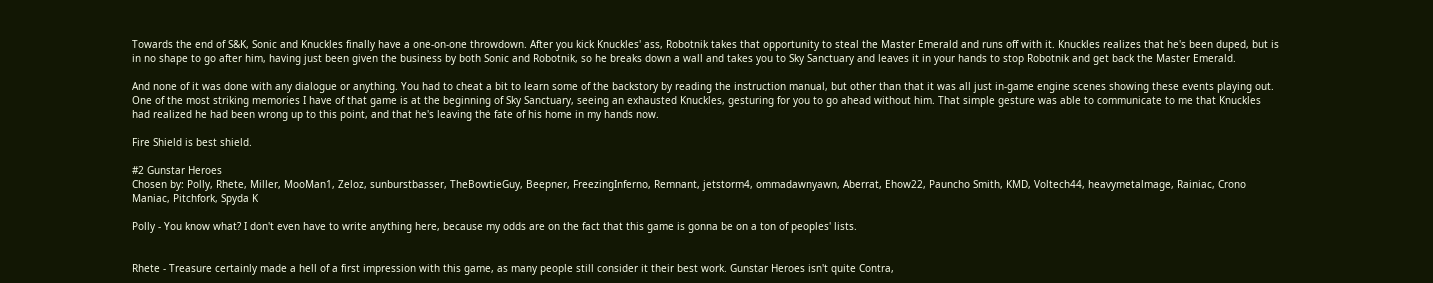Towards the end of S&K, Sonic and Knuckles finally have a one-on-one throwdown. After you kick Knuckles' ass, Robotnik takes that opportunity to steal the Master Emerald and runs off with it. Knuckles realizes that he's been duped, but is in no shape to go after him, having just been given the business by both Sonic and Robotnik, so he breaks down a wall and takes you to Sky Sanctuary and leaves it in your hands to stop Robotnik and get back the Master Emerald.

And none of it was done with any dialogue or anything. You had to cheat a bit to learn some of the backstory by reading the instruction manual, but other than that it was all just in-game engine scenes showing these events playing out. One of the most striking memories I have of that game is at the beginning of Sky Sanctuary, seeing an exhausted Knuckles, gesturing for you to go ahead without him. That simple gesture was able to communicate to me that Knuckles had realized he had been wrong up to this point, and that he's leaving the fate of his home in my hands now.

Fire Shield is best shield.

#2 Gunstar Heroes
Chosen by: Polly, Rhete, Miller, MooMan1, Zeloz, sunburstbasser, TheBowtieGuy, Beepner, FreezingInferno, Remnant, jetstorm4, ommadawnyawn, Aberrat, Ehow22, Pauncho Smith, KMD, Voltech44, heavymetalmage, Rainiac, Crono Maniac, Pitchfork, Spyda K

Polly - You know what? I don't even have to write anything here, because my odds are on the fact that this game is gonna be on a ton of peoples' lists.


Rhete - Treasure certainly made a hell of a first impression with this game, as many people still consider it their best work. Gunstar Heroes isn't quite Contra,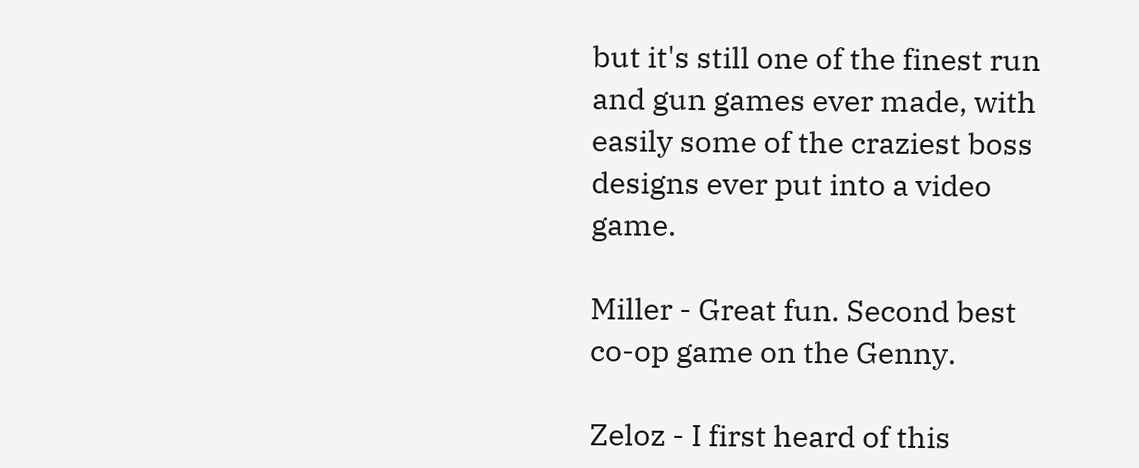but it's still one of the finest run and gun games ever made, with easily some of the craziest boss designs ever put into a video game.

Miller - Great fun. Second best co-op game on the Genny.

Zeloz - I first heard of this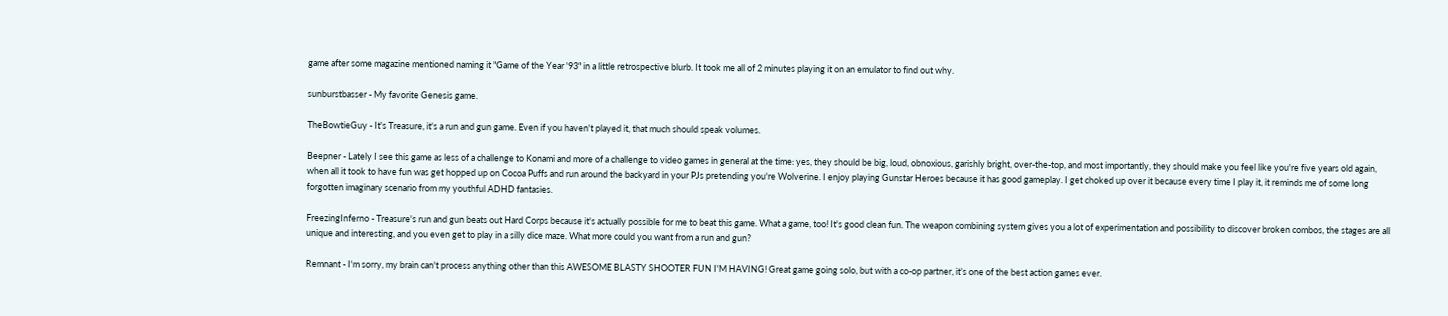game after some magazine mentioned naming it "Game of the Year '93" in a little retrospective blurb. It took me all of 2 minutes playing it on an emulator to find out why.

sunburstbasser - My favorite Genesis game.

TheBowtieGuy - It's Treasure, it's a run and gun game. Even if you haven't played it, that much should speak volumes.

Beepner - Lately I see this game as less of a challenge to Konami and more of a challenge to video games in general at the time: yes, they should be big, loud, obnoxious, garishly bright, over-the-top, and most importantly, they should make you feel like you're five years old again, when all it took to have fun was get hopped up on Cocoa Puffs and run around the backyard in your PJs pretending you're Wolverine. I enjoy playing Gunstar Heroes because it has good gameplay. I get choked up over it because every time I play it, it reminds me of some long forgotten imaginary scenario from my youthful ADHD fantasies.

FreezingInferno - Treasure's run and gun beats out Hard Corps because it's actually possible for me to beat this game. What a game, too! It's good clean fun. The weapon combining system gives you a lot of experimentation and possibility to discover broken combos, the stages are all unique and interesting, and you even get to play in a silly dice maze. What more could you want from a run and gun?

Remnant - I'm sorry, my brain can't process anything other than this AWESOME BLASTY SHOOTER FUN I'M HAVING! Great game going solo, but with a co-op partner, it's one of the best action games ever.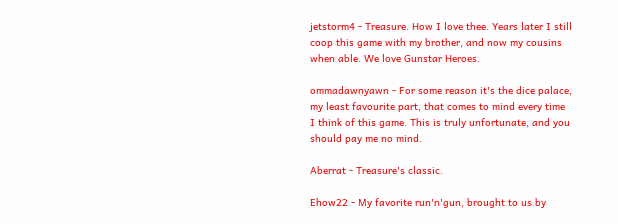jetstorm4 - Treasure. How I love thee. Years later I still coop this game with my brother, and now my cousins when able. We love Gunstar Heroes.

ommadawnyawn - For some reason it's the dice palace, my least favourite part, that comes to mind every time I think of this game. This is truly unfortunate, and you should pay me no mind.

Aberrat - Treasure's classic.

Ehow22 - My favorite run'n'gun, brought to us by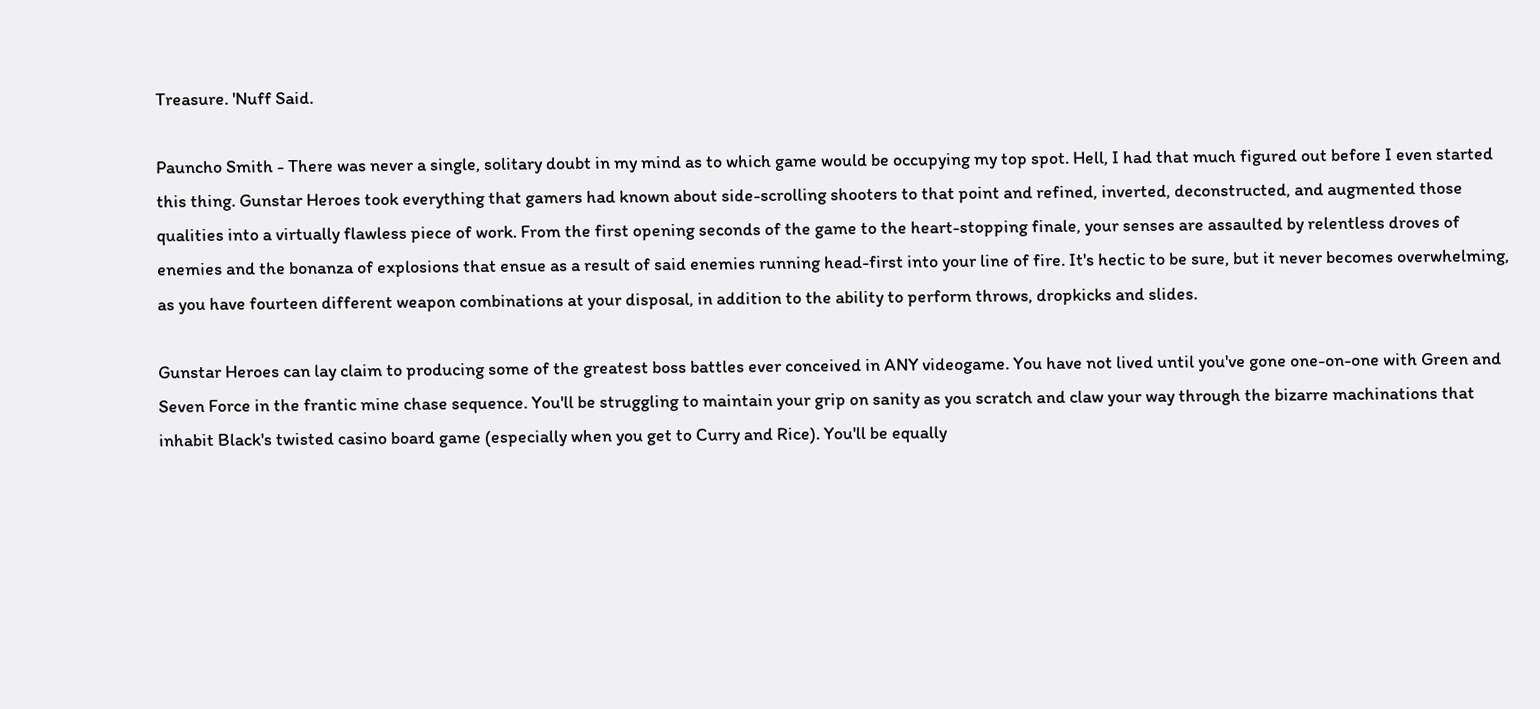Treasure. 'Nuff Said.

Pauncho Smith - There was never a single, solitary doubt in my mind as to which game would be occupying my top spot. Hell, I had that much figured out before I even started this thing. Gunstar Heroes took everything that gamers had known about side-scrolling shooters to that point and refined, inverted, deconstructed, and augmented those qualities into a virtually flawless piece of work. From the first opening seconds of the game to the heart-stopping finale, your senses are assaulted by relentless droves of enemies and the bonanza of explosions that ensue as a result of said enemies running head-first into your line of fire. It's hectic to be sure, but it never becomes overwhelming, as you have fourteen different weapon combinations at your disposal, in addition to the ability to perform throws, dropkicks and slides.

Gunstar Heroes can lay claim to producing some of the greatest boss battles ever conceived in ANY videogame. You have not lived until you've gone one-on-one with Green and Seven Force in the frantic mine chase sequence. You'll be struggling to maintain your grip on sanity as you scratch and claw your way through the bizarre machinations that inhabit Black's twisted casino board game (especially when you get to Curry and Rice). You'll be equally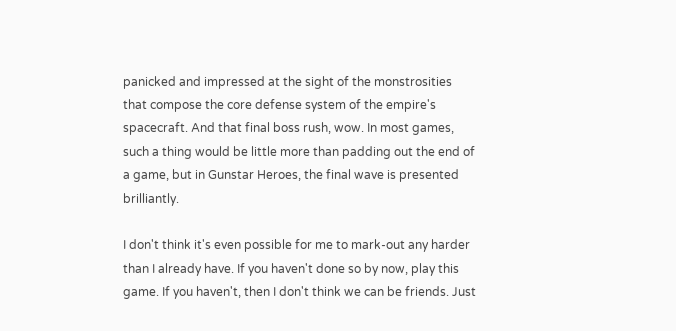panicked and impressed at the sight of the monstrosities that compose the core defense system of the empire's spacecraft. And that final boss rush, wow. In most games, such a thing would be little more than padding out the end of a game, but in Gunstar Heroes, the final wave is presented brilliantly.

I don't think it's even possible for me to mark-out any harder than I already have. If you haven't done so by now, play this game. If you haven't, then I don't think we can be friends. Just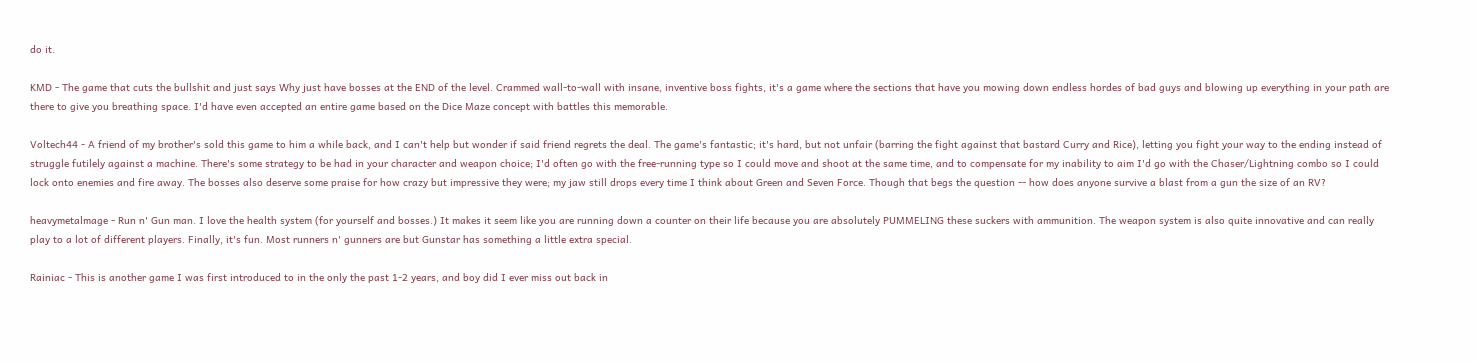do it.

KMD - The game that cuts the bullshit and just says Why just have bosses at the END of the level. Crammed wall-to-wall with insane, inventive boss fights, it's a game where the sections that have you mowing down endless hordes of bad guys and blowing up everything in your path are there to give you breathing space. I'd have even accepted an entire game based on the Dice Maze concept with battles this memorable.

Voltech44 - A friend of my brother's sold this game to him a while back, and I can't help but wonder if said friend regrets the deal. The game's fantastic; it's hard, but not unfair (barring the fight against that bastard Curry and Rice), letting you fight your way to the ending instead of struggle futilely against a machine. There's some strategy to be had in your character and weapon choice; I'd often go with the free-running type so I could move and shoot at the same time, and to compensate for my inability to aim I'd go with the Chaser/Lightning combo so I could lock onto enemies and fire away. The bosses also deserve some praise for how crazy but impressive they were; my jaw still drops every time I think about Green and Seven Force. Though that begs the question -- how does anyone survive a blast from a gun the size of an RV?

heavymetalmage - Run n' Gun man. I love the health system (for yourself and bosses.) It makes it seem like you are running down a counter on their life because you are absolutely PUMMELING these suckers with ammunition. The weapon system is also quite innovative and can really play to a lot of different players. Finally, it's fun. Most runners n' gunners are but Gunstar has something a little extra special.

Rainiac - This is another game I was first introduced to in the only the past 1-2 years, and boy did I ever miss out back in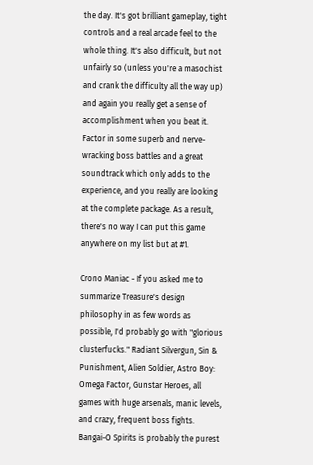the day. It's got brilliant gameplay, tight controls and a real arcade feel to the whole thing. It's also difficult, but not unfairly so (unless you're a masochist and crank the difficulty all the way up) and again you really get a sense of accomplishment when you beat it. Factor in some superb and nerve-wracking boss battles and a great soundtrack which only adds to the experience, and you really are looking at the complete package. As a result, there's no way I can put this game anywhere on my list but at #1.

Crono Maniac - If you asked me to summarize Treasure's design philosophy in as few words as possible, I'd probably go with "glorious clusterfucks." Radiant Silvergun, Sin & Punishment, Alien Soldier, Astro Boy: Omega Factor, Gunstar Heroes, all games with huge arsenals, manic levels, and crazy, frequent boss fights. Bangai-O Spirits is probably the purest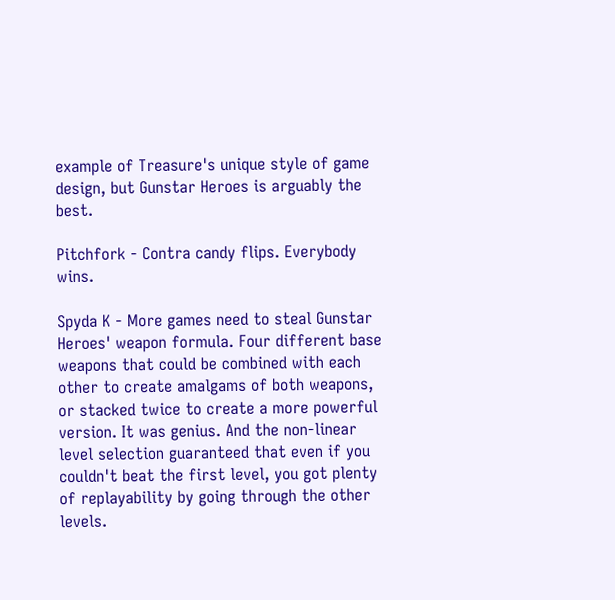example of Treasure's unique style of game design, but Gunstar Heroes is arguably the best.

Pitchfork - Contra candy flips. Everybody wins.

Spyda K - More games need to steal Gunstar Heroes' weapon formula. Four different base weapons that could be combined with each other to create amalgams of both weapons, or stacked twice to create a more powerful version. It was genius. And the non-linear level selection guaranteed that even if you couldn't beat the first level, you got plenty of replayability by going through the other levels.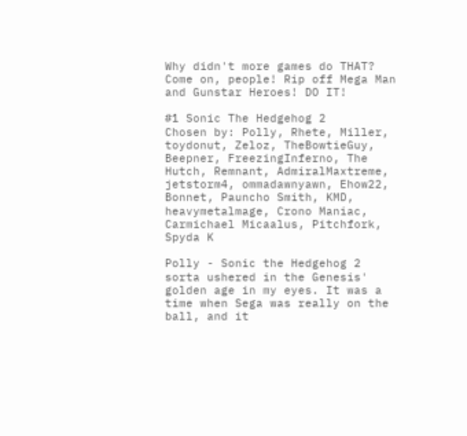Why didn't more games do THAT? Come on, people! Rip off Mega Man and Gunstar Heroes! DO IT!

#1 Sonic The Hedgehog 2
Chosen by: Polly, Rhete, Miller, toydonut, Zeloz, TheBowtieGuy, Beepner, FreezingInferno, The Hutch, Remnant, AdmiralMaxtreme, jetstorm4, ommadawnyawn, Ehow22, Bonnet, Pauncho Smith, KMD, heavymetalmage, Crono Maniac, Carmichael Micaalus, Pitchfork, Spyda K

Polly - Sonic the Hedgehog 2 sorta ushered in the Genesis' golden age in my eyes. It was a time when Sega was really on the ball, and it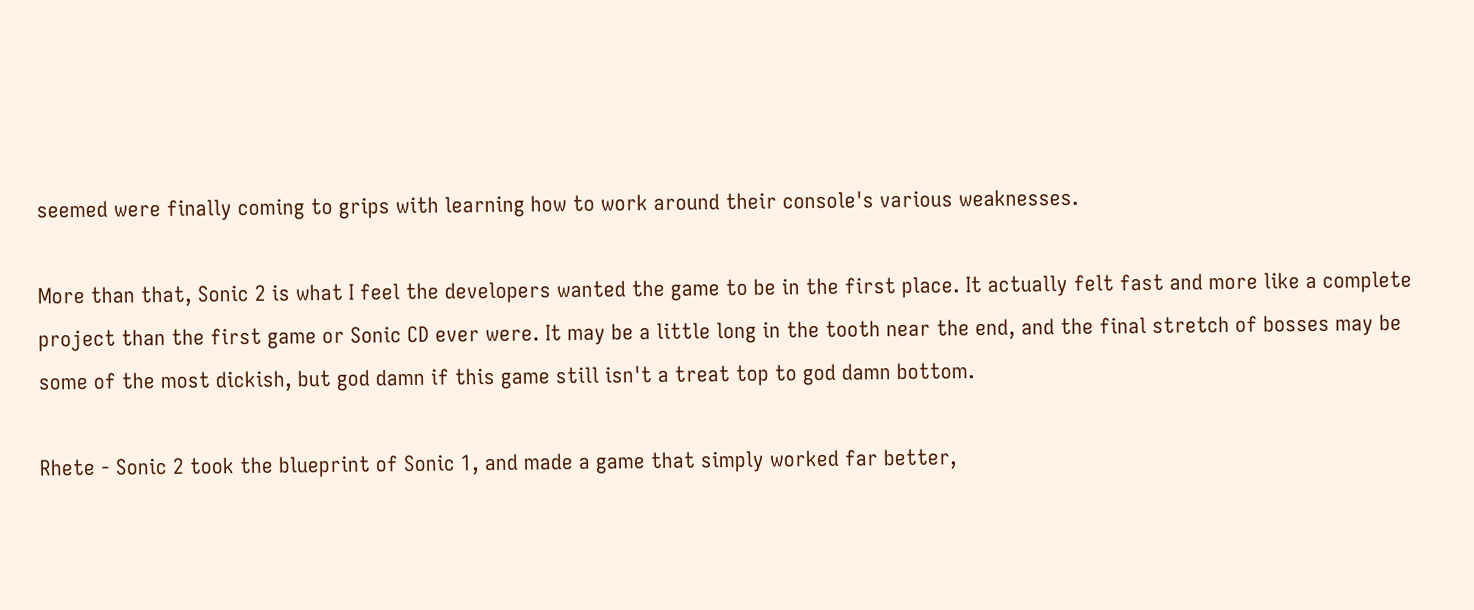seemed were finally coming to grips with learning how to work around their console's various weaknesses.

More than that, Sonic 2 is what I feel the developers wanted the game to be in the first place. It actually felt fast and more like a complete project than the first game or Sonic CD ever were. It may be a little long in the tooth near the end, and the final stretch of bosses may be some of the most dickish, but god damn if this game still isn't a treat top to god damn bottom.

Rhete - Sonic 2 took the blueprint of Sonic 1, and made a game that simply worked far better,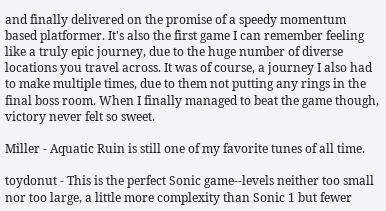and finally delivered on the promise of a speedy momentum based platformer. It's also the first game I can remember feeling like a truly epic journey, due to the huge number of diverse locations you travel across. It was of course, a journey I also had to make multiple times, due to them not putting any rings in the final boss room. When I finally managed to beat the game though, victory never felt so sweet.

Miller - Aquatic Ruin is still one of my favorite tunes of all time.

toydonut - This is the perfect Sonic game--levels neither too small nor too large, a little more complexity than Sonic 1 but fewer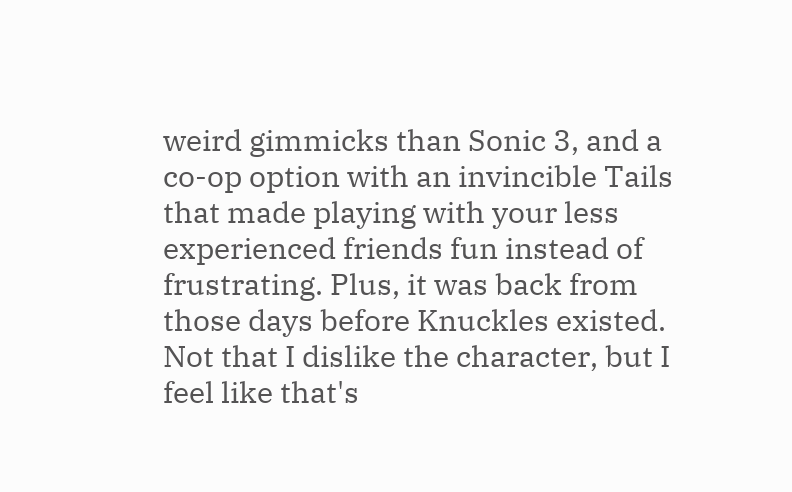weird gimmicks than Sonic 3, and a co-op option with an invincible Tails that made playing with your less experienced friends fun instead of frustrating. Plus, it was back from those days before Knuckles existed. Not that I dislike the character, but I feel like that's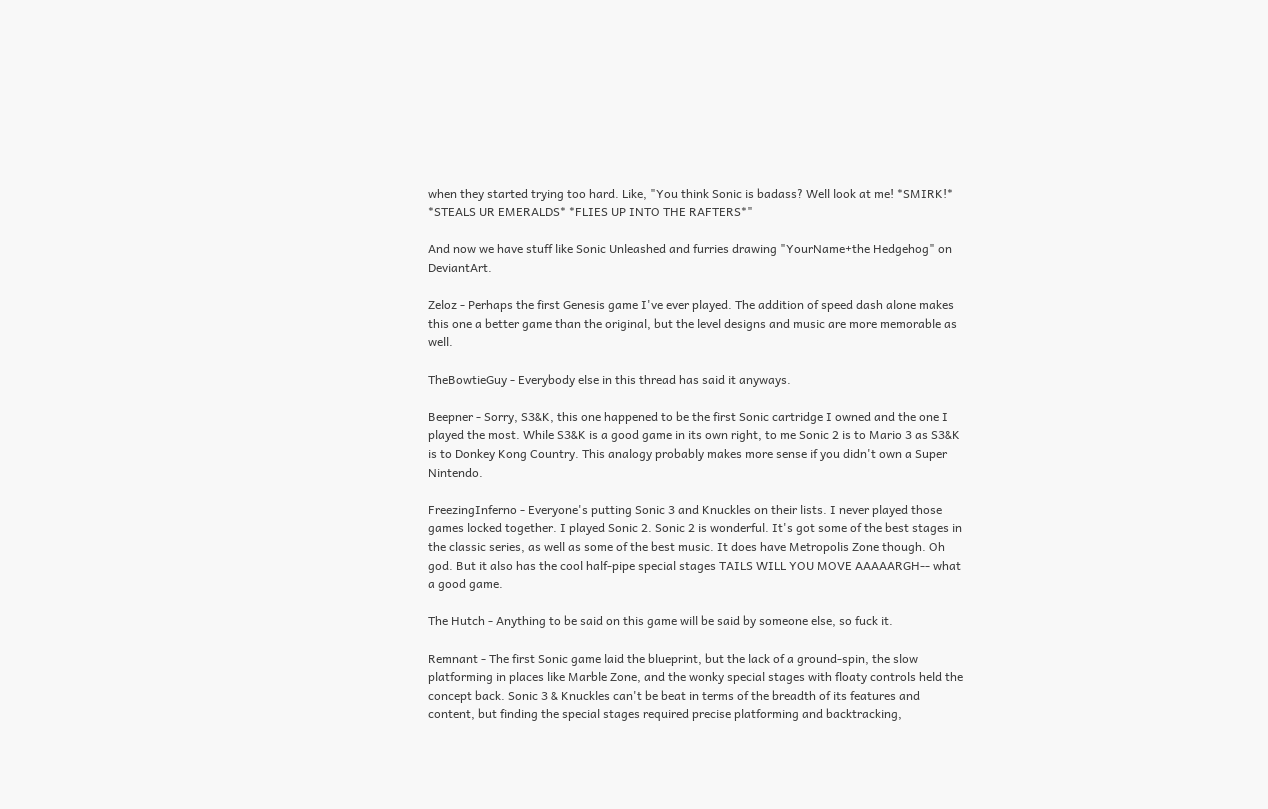when they started trying too hard. Like, "You think Sonic is badass? Well look at me! *SMIRK!* *STEALS UR EMERALDS* *FLIES UP INTO THE RAFTERS*"

And now we have stuff like Sonic Unleashed and furries drawing "YourName+the Hedgehog" on DeviantArt.

Zeloz - Perhaps the first Genesis game I've ever played. The addition of speed dash alone makes this one a better game than the original, but the level designs and music are more memorable as well.

TheBowtieGuy - Everybody else in this thread has said it anyways.

Beepner - Sorry, S3&K, this one happened to be the first Sonic cartridge I owned and the one I played the most. While S3&K is a good game in its own right, to me Sonic 2 is to Mario 3 as S3&K is to Donkey Kong Country. This analogy probably makes more sense if you didn't own a Super Nintendo.

FreezingInferno - Everyone's putting Sonic 3 and Knuckles on their lists. I never played those games locked together. I played Sonic 2. Sonic 2 is wonderful. It's got some of the best stages in the classic series, as well as some of the best music. It does have Metropolis Zone though. Oh god. But it also has the cool half-pipe special stages TAILS WILL YOU MOVE AAAAARGH-- what a good game.

The Hutch - Anything to be said on this game will be said by someone else, so fuck it.

Remnant - The first Sonic game laid the blueprint, but the lack of a ground-spin, the slow platforming in places like Marble Zone, and the wonky special stages with floaty controls held the concept back. Sonic 3 & Knuckles can't be beat in terms of the breadth of its features and content, but finding the special stages required precise platforming and backtracking,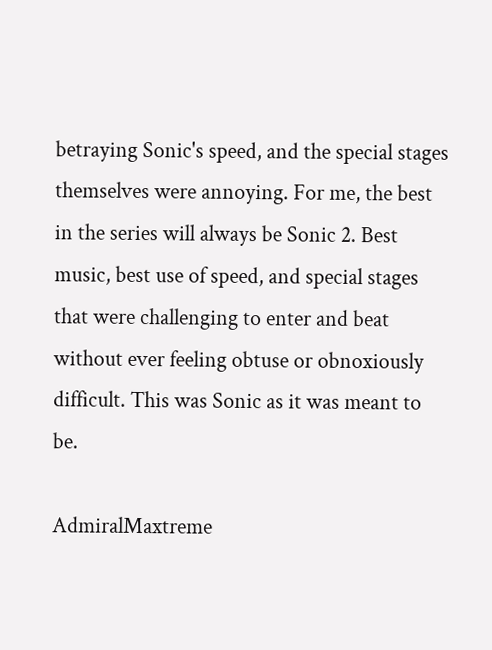betraying Sonic's speed, and the special stages themselves were annoying. For me, the best in the series will always be Sonic 2. Best music, best use of speed, and special stages that were challenging to enter and beat without ever feeling obtuse or obnoxiously difficult. This was Sonic as it was meant to be.

AdmiralMaxtreme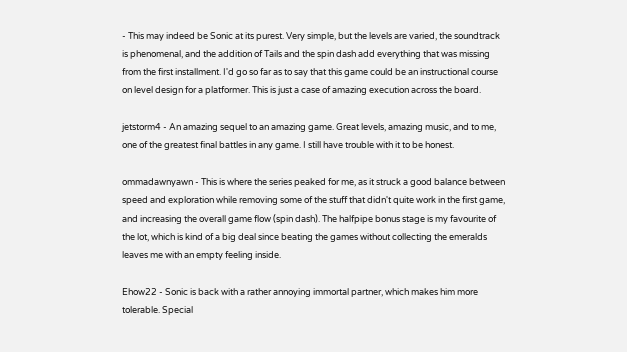- This may indeed be Sonic at its purest. Very simple, but the levels are varied, the soundtrack is phenomenal, and the addition of Tails and the spin dash add everything that was missing from the first installment. I'd go so far as to say that this game could be an instructional course on level design for a platformer. This is just a case of amazing execution across the board.

jetstorm4 - An amazing sequel to an amazing game. Great levels, amazing music, and to me, one of the greatest final battles in any game. I still have trouble with it to be honest.

ommadawnyawn - This is where the series peaked for me, as it struck a good balance between speed and exploration while removing some of the stuff that didn't quite work in the first game, and increasing the overall game flow (spin dash). The halfpipe bonus stage is my favourite of the lot, which is kind of a big deal since beating the games without collecting the emeralds leaves me with an empty feeling inside.

Ehow22 - Sonic is back with a rather annoying immortal partner, which makes him more tolerable. Special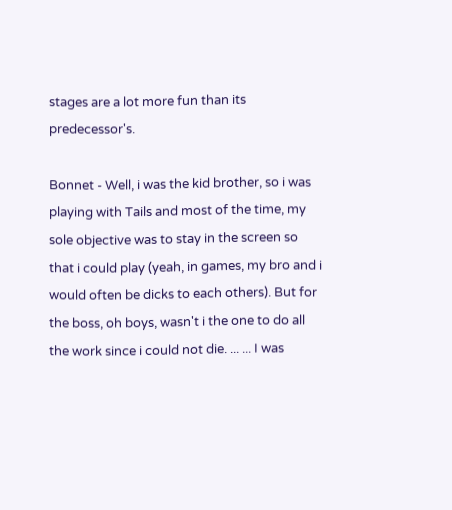stages are a lot more fun than its predecessor's.

Bonnet - Well, i was the kid brother, so i was playing with Tails and most of the time, my sole objective was to stay in the screen so that i could play (yeah, in games, my bro and i would often be dicks to each others). But for the boss, oh boys, wasn't i the one to do all the work since i could not die. ... ... I was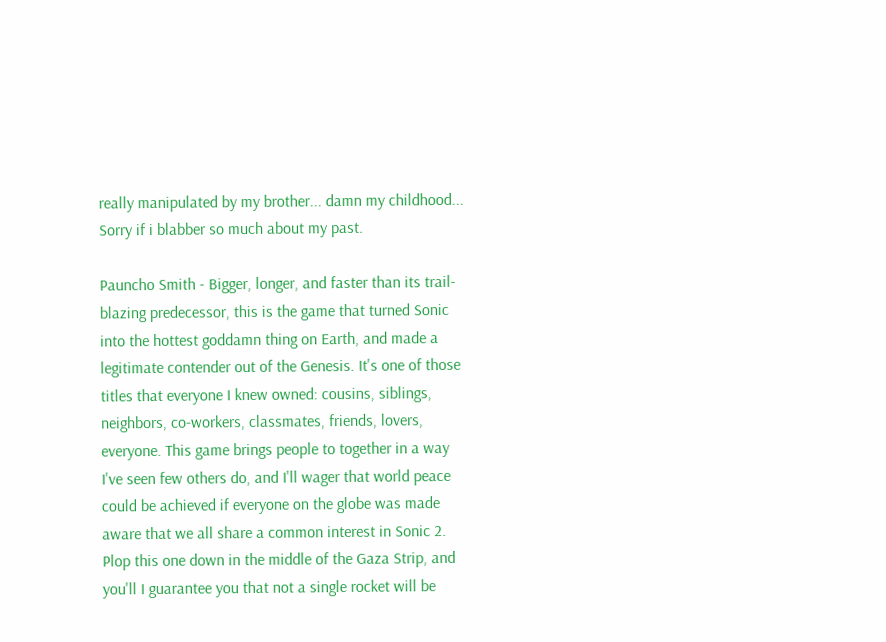really manipulated by my brother... damn my childhood... Sorry if i blabber so much about my past.

Pauncho Smith - Bigger, longer, and faster than its trail-blazing predecessor, this is the game that turned Sonic into the hottest goddamn thing on Earth, and made a legitimate contender out of the Genesis. It's one of those titles that everyone I knew owned: cousins, siblings, neighbors, co-workers, classmates, friends, lovers, everyone. This game brings people to together in a way I've seen few others do, and I'll wager that world peace could be achieved if everyone on the globe was made aware that we all share a common interest in Sonic 2. Plop this one down in the middle of the Gaza Strip, and you'll I guarantee you that not a single rocket will be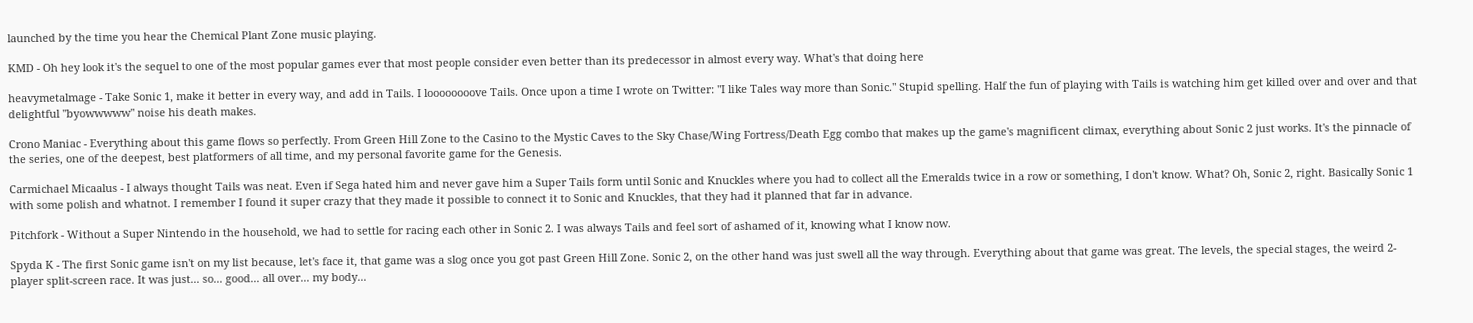launched by the time you hear the Chemical Plant Zone music playing.

KMD - Oh hey look it's the sequel to one of the most popular games ever that most people consider even better than its predecessor in almost every way. What's that doing here

heavymetalmage - Take Sonic 1, make it better in every way, and add in Tails. I loooooooove Tails. Once upon a time I wrote on Twitter: "I like Tales way more than Sonic." Stupid spelling. Half the fun of playing with Tails is watching him get killed over and over and that delightful "byowwwww" noise his death makes.

Crono Maniac - Everything about this game flows so perfectly. From Green Hill Zone to the Casino to the Mystic Caves to the Sky Chase/Wing Fortress/Death Egg combo that makes up the game's magnificent climax, everything about Sonic 2 just works. It's the pinnacle of the series, one of the deepest, best platformers of all time, and my personal favorite game for the Genesis.

Carmichael Micaalus - I always thought Tails was neat. Even if Sega hated him and never gave him a Super Tails form until Sonic and Knuckles where you had to collect all the Emeralds twice in a row or something, I don't know. What? Oh, Sonic 2, right. Basically Sonic 1 with some polish and whatnot. I remember I found it super crazy that they made it possible to connect it to Sonic and Knuckles, that they had it planned that far in advance.

Pitchfork - Without a Super Nintendo in the household, we had to settle for racing each other in Sonic 2. I was always Tails and feel sort of ashamed of it, knowing what I know now.

Spyda K - The first Sonic game isn't on my list because, let's face it, that game was a slog once you got past Green Hill Zone. Sonic 2, on the other hand was just swell all the way through. Everything about that game was great. The levels, the special stages, the weird 2-player split-screen race. It was just... so... good... all over... my body...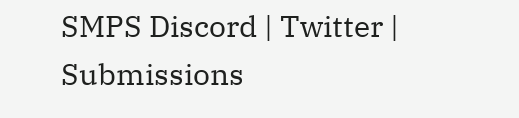SMPS Discord | Twitter | Submissions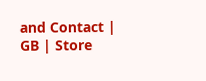and Contact | GB | Store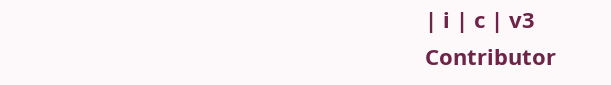| i | c | v3
Contributor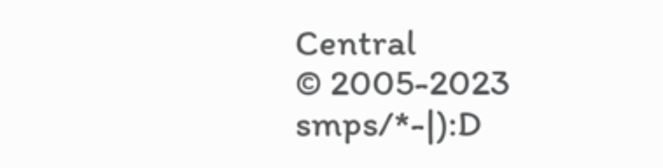Central
© 2005-2023 smps/*-|):D